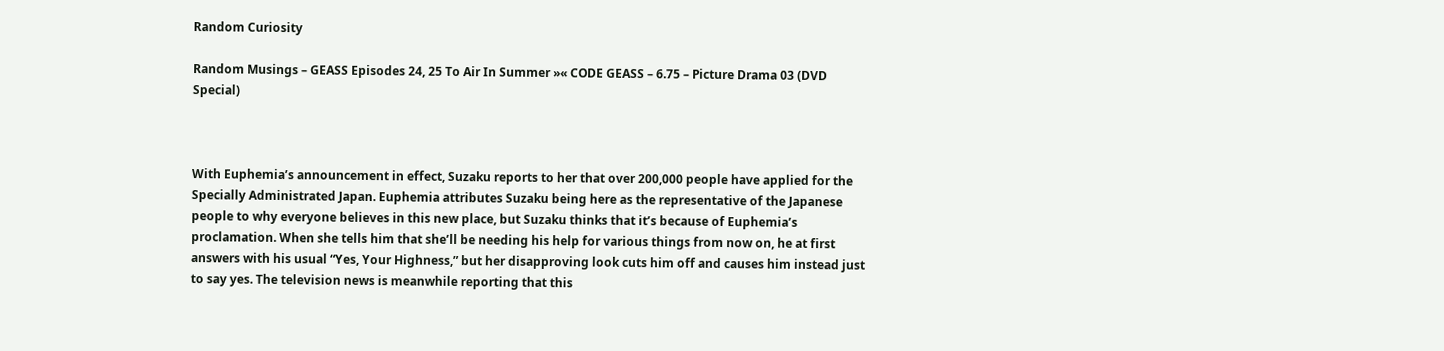Random Curiosity

Random Musings – GEASS Episodes 24, 25 To Air In Summer »« CODE GEASS – 6.75 – Picture Drama 03 (DVD Special)



With Euphemia’s announcement in effect, Suzaku reports to her that over 200,000 people have applied for the Specially Administrated Japan. Euphemia attributes Suzaku being here as the representative of the Japanese people to why everyone believes in this new place, but Suzaku thinks that it’s because of Euphemia’s proclamation. When she tells him that she’ll be needing his help for various things from now on, he at first answers with his usual “Yes, Your Highness,” but her disapproving look cuts him off and causes him instead just to say yes. The television news is meanwhile reporting that this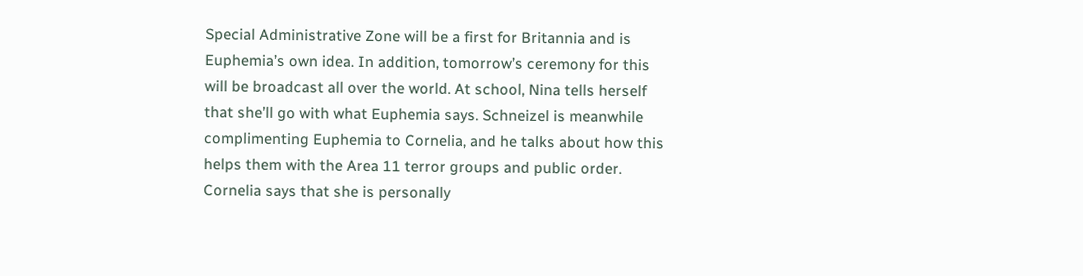Special Administrative Zone will be a first for Britannia and is Euphemia’s own idea. In addition, tomorrow’s ceremony for this will be broadcast all over the world. At school, Nina tells herself that she’ll go with what Euphemia says. Schneizel is meanwhile complimenting Euphemia to Cornelia, and he talks about how this helps them with the Area 11 terror groups and public order. Cornelia says that she is personally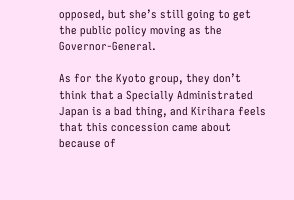opposed, but she’s still going to get the public policy moving as the Governor-General.

As for the Kyoto group, they don’t think that a Specially Administrated Japan is a bad thing, and Kirihara feels that this concession came about because of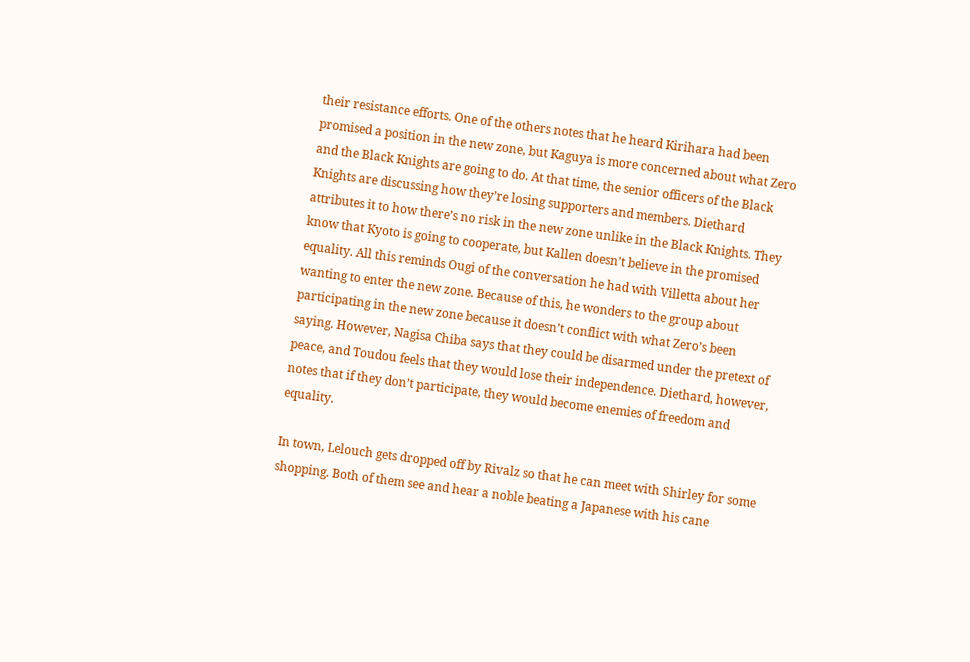their resistance efforts. One of the others notes that he heard Kirihara had been promised a position in the new zone, but Kaguya is more concerned about what Zero and the Black Knights are going to do. At that time, the senior officers of the Black Knights are discussing how they’re losing supporters and members. Diethard attributes it to how there’s no risk in the new zone unlike in the Black Knights. They know that Kyoto is going to cooperate, but Kallen doesn’t believe in the promised equality. All this reminds Ougi of the conversation he had with Villetta about her wanting to enter the new zone. Because of this, he wonders to the group about participating in the new zone because it doesn’t conflict with what Zero’s been saying. However, Nagisa Chiba says that they could be disarmed under the pretext of peace, and Toudou feels that they would lose their independence. Diethard, however, notes that if they don’t participate, they would become enemies of freedom and equality.

In town, Lelouch gets dropped off by Rivalz so that he can meet with Shirley for some shopping. Both of them see and hear a noble beating a Japanese with his cane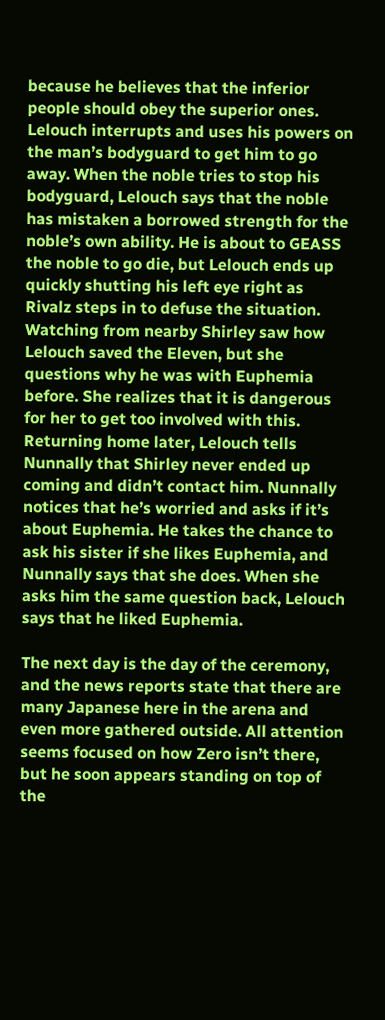because he believes that the inferior people should obey the superior ones. Lelouch interrupts and uses his powers on the man’s bodyguard to get him to go away. When the noble tries to stop his bodyguard, Lelouch says that the noble has mistaken a borrowed strength for the noble’s own ability. He is about to GEASS the noble to go die, but Lelouch ends up quickly shutting his left eye right as Rivalz steps in to defuse the situation. Watching from nearby Shirley saw how Lelouch saved the Eleven, but she questions why he was with Euphemia before. She realizes that it is dangerous for her to get too involved with this. Returning home later, Lelouch tells Nunnally that Shirley never ended up coming and didn’t contact him. Nunnally notices that he’s worried and asks if it’s about Euphemia. He takes the chance to ask his sister if she likes Euphemia, and Nunnally says that she does. When she asks him the same question back, Lelouch says that he liked Euphemia.

The next day is the day of the ceremony, and the news reports state that there are many Japanese here in the arena and even more gathered outside. All attention seems focused on how Zero isn’t there, but he soon appears standing on top of the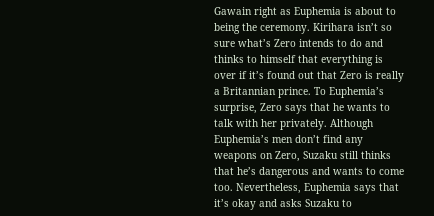Gawain right as Euphemia is about to being the ceremony. Kirihara isn’t so sure what’s Zero intends to do and thinks to himself that everything is over if it’s found out that Zero is really a Britannian prince. To Euphemia’s surprise, Zero says that he wants to talk with her privately. Although Euphemia’s men don’t find any weapons on Zero, Suzaku still thinks that he’s dangerous and wants to come too. Nevertheless, Euphemia says that it’s okay and asks Suzaku to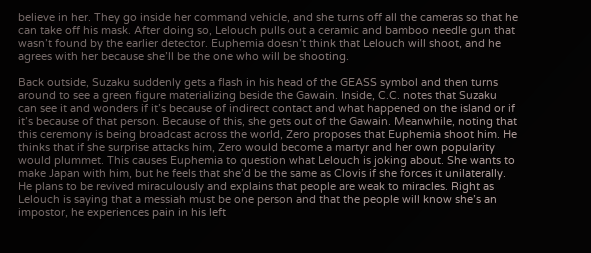believe in her. They go inside her command vehicle, and she turns off all the cameras so that he can take off his mask. After doing so, Lelouch pulls out a ceramic and bamboo needle gun that wasn’t found by the earlier detector. Euphemia doesn’t think that Lelouch will shoot, and he agrees with her because she’ll be the one who will be shooting.

Back outside, Suzaku suddenly gets a flash in his head of the GEASS symbol and then turns around to see a green figure materializing beside the Gawain. Inside, C.C. notes that Suzaku can see it and wonders if it’s because of indirect contact and what happened on the island or if it’s because of that person. Because of this, she gets out of the Gawain. Meanwhile, noting that this ceremony is being broadcast across the world, Zero proposes that Euphemia shoot him. He thinks that if she surprise attacks him, Zero would become a martyr and her own popularity would plummet. This causes Euphemia to question what Lelouch is joking about. She wants to make Japan with him, but he feels that she’d be the same as Clovis if she forces it unilaterally. He plans to be revived miraculously and explains that people are weak to miracles. Right as Lelouch is saying that a messiah must be one person and that the people will know she’s an impostor, he experiences pain in his left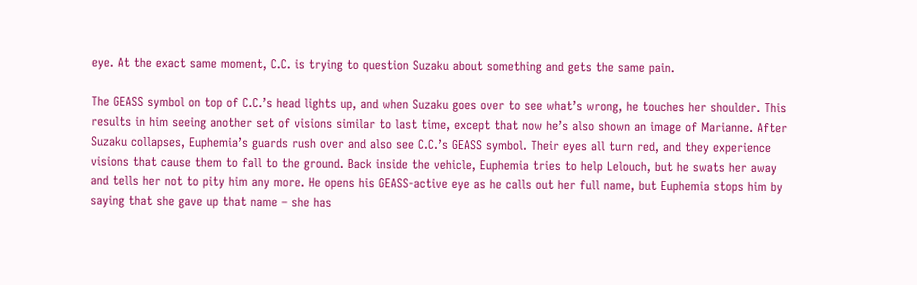eye. At the exact same moment, C.C. is trying to question Suzaku about something and gets the same pain.

The GEASS symbol on top of C.C.’s head lights up, and when Suzaku goes over to see what’s wrong, he touches her shoulder. This results in him seeing another set of visions similar to last time, except that now he’s also shown an image of Marianne. After Suzaku collapses, Euphemia’s guards rush over and also see C.C.’s GEASS symbol. Their eyes all turn red, and they experience visions that cause them to fall to the ground. Back inside the vehicle, Euphemia tries to help Lelouch, but he swats her away and tells her not to pity him any more. He opens his GEASS-active eye as he calls out her full name, but Euphemia stops him by saying that she gave up that name – she has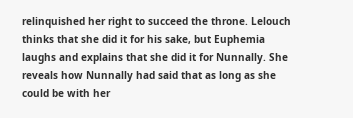relinquished her right to succeed the throne. Lelouch thinks that she did it for his sake, but Euphemia laughs and explains that she did it for Nunnally. She reveals how Nunnally had said that as long as she could be with her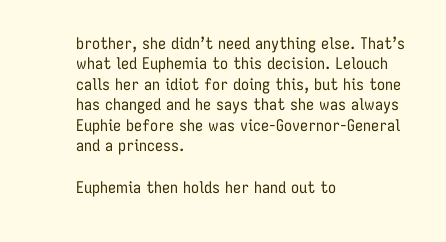brother, she didn’t need anything else. That’s what led Euphemia to this decision. Lelouch calls her an idiot for doing this, but his tone has changed and he says that she was always Euphie before she was vice-Governor-General and a princess.

Euphemia then holds her hand out to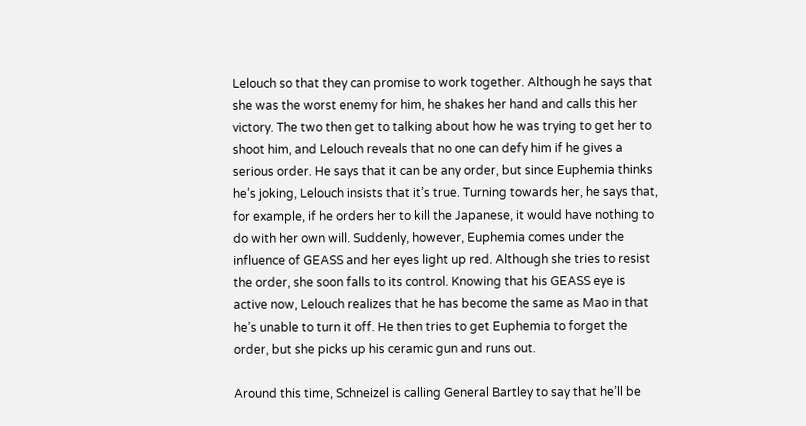Lelouch so that they can promise to work together. Although he says that she was the worst enemy for him, he shakes her hand and calls this her victory. The two then get to talking about how he was trying to get her to shoot him, and Lelouch reveals that no one can defy him if he gives a serious order. He says that it can be any order, but since Euphemia thinks he’s joking, Lelouch insists that it’s true. Turning towards her, he says that, for example, if he orders her to kill the Japanese, it would have nothing to do with her own will. Suddenly, however, Euphemia comes under the influence of GEASS and her eyes light up red. Although she tries to resist the order, she soon falls to its control. Knowing that his GEASS eye is active now, Lelouch realizes that he has become the same as Mao in that he’s unable to turn it off. He then tries to get Euphemia to forget the order, but she picks up his ceramic gun and runs out.

Around this time, Schneizel is calling General Bartley to say that he’ll be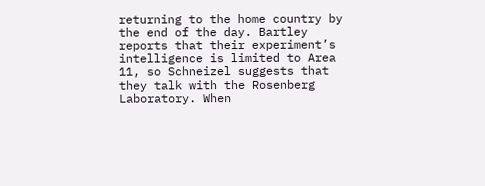returning to the home country by the end of the day. Bartley reports that their experiment’s intelligence is limited to Area 11, so Schneizel suggests that they talk with the Rosenberg Laboratory. When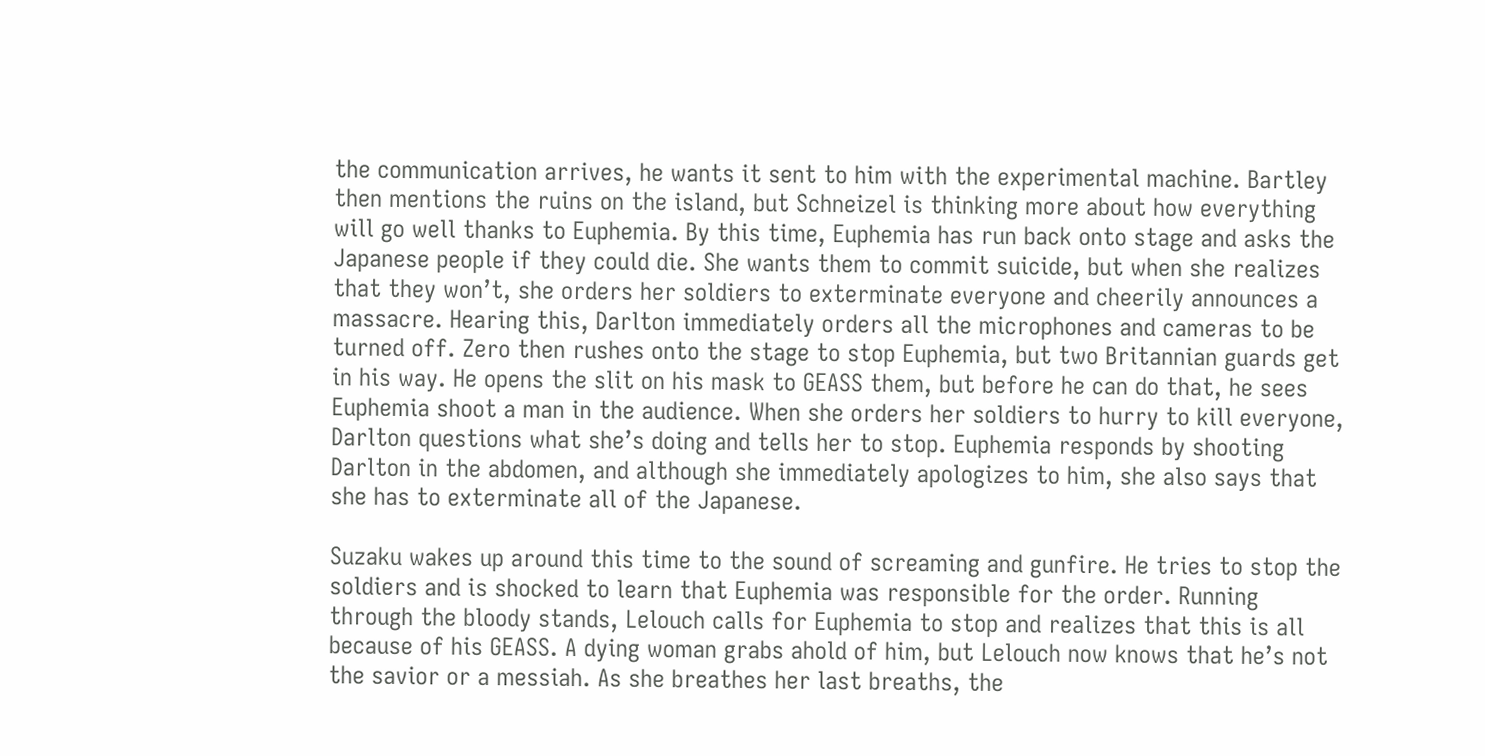the communication arrives, he wants it sent to him with the experimental machine. Bartley then mentions the ruins on the island, but Schneizel is thinking more about how everything will go well thanks to Euphemia. By this time, Euphemia has run back onto stage and asks the Japanese people if they could die. She wants them to commit suicide, but when she realizes that they won’t, she orders her soldiers to exterminate everyone and cheerily announces a massacre. Hearing this, Darlton immediately orders all the microphones and cameras to be turned off. Zero then rushes onto the stage to stop Euphemia, but two Britannian guards get in his way. He opens the slit on his mask to GEASS them, but before he can do that, he sees Euphemia shoot a man in the audience. When she orders her soldiers to hurry to kill everyone, Darlton questions what she’s doing and tells her to stop. Euphemia responds by shooting Darlton in the abdomen, and although she immediately apologizes to him, she also says that she has to exterminate all of the Japanese.

Suzaku wakes up around this time to the sound of screaming and gunfire. He tries to stop the soldiers and is shocked to learn that Euphemia was responsible for the order. Running through the bloody stands, Lelouch calls for Euphemia to stop and realizes that this is all because of his GEASS. A dying woman grabs ahold of him, but Lelouch now knows that he’s not the savior or a messiah. As she breathes her last breaths, the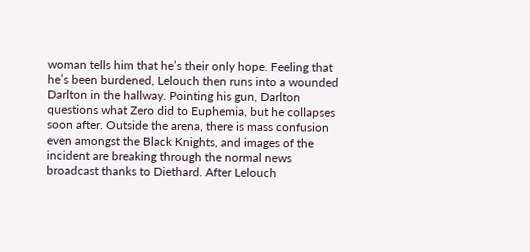woman tells him that he’s their only hope. Feeling that he’s been burdened, Lelouch then runs into a wounded Darlton in the hallway. Pointing his gun, Darlton questions what Zero did to Euphemia, but he collapses soon after. Outside the arena, there is mass confusion even amongst the Black Knights, and images of the incident are breaking through the normal news broadcast thanks to Diethard. After Lelouch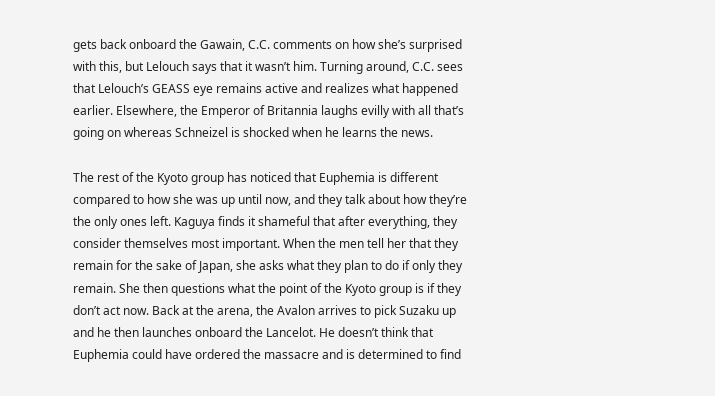gets back onboard the Gawain, C.C. comments on how she’s surprised with this, but Lelouch says that it wasn’t him. Turning around, C.C. sees that Lelouch’s GEASS eye remains active and realizes what happened earlier. Elsewhere, the Emperor of Britannia laughs evilly with all that’s going on whereas Schneizel is shocked when he learns the news.

The rest of the Kyoto group has noticed that Euphemia is different compared to how she was up until now, and they talk about how they’re the only ones left. Kaguya finds it shameful that after everything, they consider themselves most important. When the men tell her that they remain for the sake of Japan, she asks what they plan to do if only they remain. She then questions what the point of the Kyoto group is if they don’t act now. Back at the arena, the Avalon arrives to pick Suzaku up and he then launches onboard the Lancelot. He doesn’t think that Euphemia could have ordered the massacre and is determined to find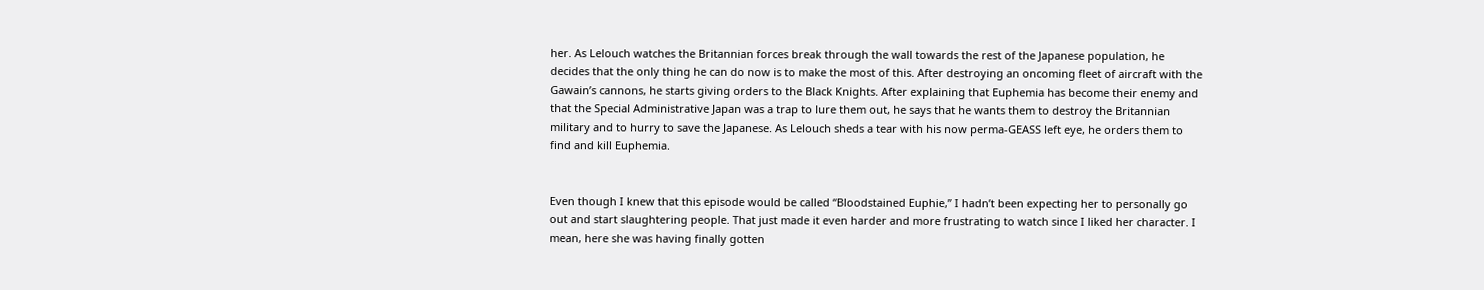her. As Lelouch watches the Britannian forces break through the wall towards the rest of the Japanese population, he decides that the only thing he can do now is to make the most of this. After destroying an oncoming fleet of aircraft with the Gawain’s cannons, he starts giving orders to the Black Knights. After explaining that Euphemia has become their enemy and that the Special Administrative Japan was a trap to lure them out, he says that he wants them to destroy the Britannian military and to hurry to save the Japanese. As Lelouch sheds a tear with his now perma-GEASS left eye, he orders them to find and kill Euphemia.


Even though I knew that this episode would be called “Bloodstained Euphie,” I hadn’t been expecting her to personally go out and start slaughtering people. That just made it even harder and more frustrating to watch since I liked her character. I mean, here she was having finally gotten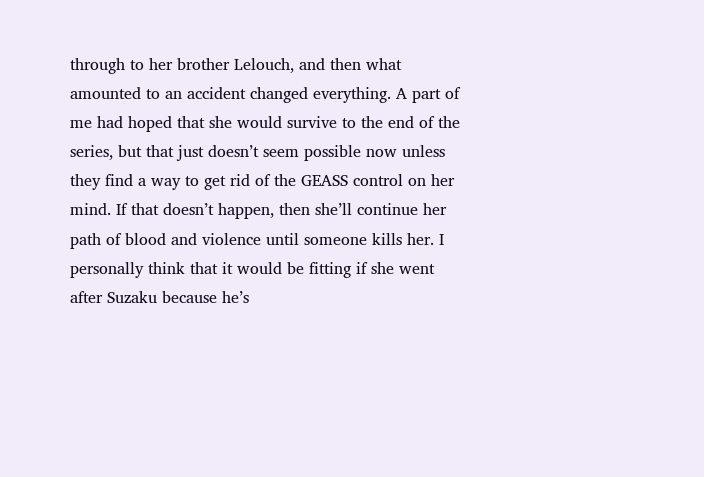through to her brother Lelouch, and then what amounted to an accident changed everything. A part of me had hoped that she would survive to the end of the series, but that just doesn’t seem possible now unless they find a way to get rid of the GEASS control on her mind. If that doesn’t happen, then she’ll continue her path of blood and violence until someone kills her. I personally think that it would be fitting if she went after Suzaku because he’s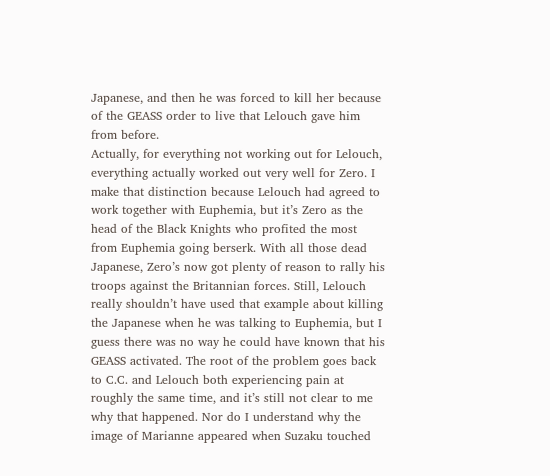Japanese, and then he was forced to kill her because of the GEASS order to live that Lelouch gave him from before.
Actually, for everything not working out for Lelouch, everything actually worked out very well for Zero. I make that distinction because Lelouch had agreed to work together with Euphemia, but it’s Zero as the head of the Black Knights who profited the most from Euphemia going berserk. With all those dead Japanese, Zero’s now got plenty of reason to rally his troops against the Britannian forces. Still, Lelouch really shouldn’t have used that example about killing the Japanese when he was talking to Euphemia, but I guess there was no way he could have known that his GEASS activated. The root of the problem goes back to C.C. and Lelouch both experiencing pain at roughly the same time, and it’s still not clear to me why that happened. Nor do I understand why the image of Marianne appeared when Suzaku touched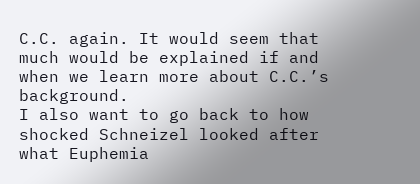C.C. again. It would seem that much would be explained if and when we learn more about C.C.’s background.
I also want to go back to how shocked Schneizel looked after what Euphemia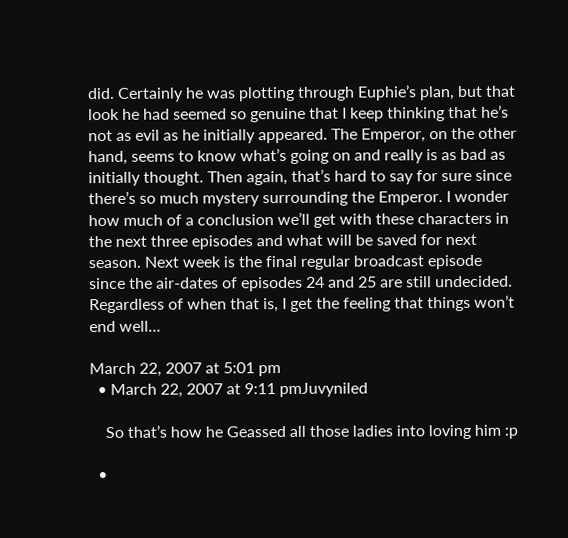did. Certainly he was plotting through Euphie’s plan, but that look he had seemed so genuine that I keep thinking that he’s not as evil as he initially appeared. The Emperor, on the other hand, seems to know what’s going on and really is as bad as initially thought. Then again, that’s hard to say for sure since there’s so much mystery surrounding the Emperor. I wonder how much of a conclusion we’ll get with these characters in the next three episodes and what will be saved for next season. Next week is the final regular broadcast episode since the air-dates of episodes 24 and 25 are still undecided. Regardless of when that is, I get the feeling that things won’t end well…

March 22, 2007 at 5:01 pm
  • March 22, 2007 at 9:11 pmJuvyniled

    So that’s how he Geassed all those ladies into loving him :p

  •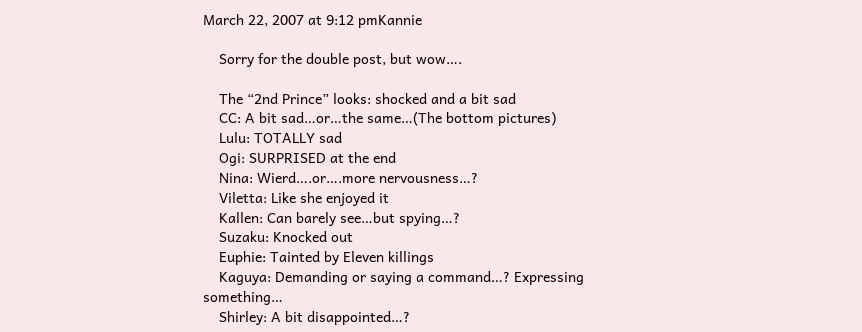March 22, 2007 at 9:12 pmKannie

    Sorry for the double post, but wow….

    The “2nd Prince” looks: shocked and a bit sad
    CC: A bit sad…or…the same…(The bottom pictures)
    Lulu: TOTALLY sad
    Ogi: SURPRISED at the end
    Nina: Wierd….or….more nervousness…?
    Viletta: Like she enjoyed it
    Kallen: Can barely see…but spying…?
    Suzaku: Knocked out
    Euphie: Tainted by Eleven killings
    Kaguya: Demanding or saying a command…? Expressing something…
    Shirley: A bit disappointed…?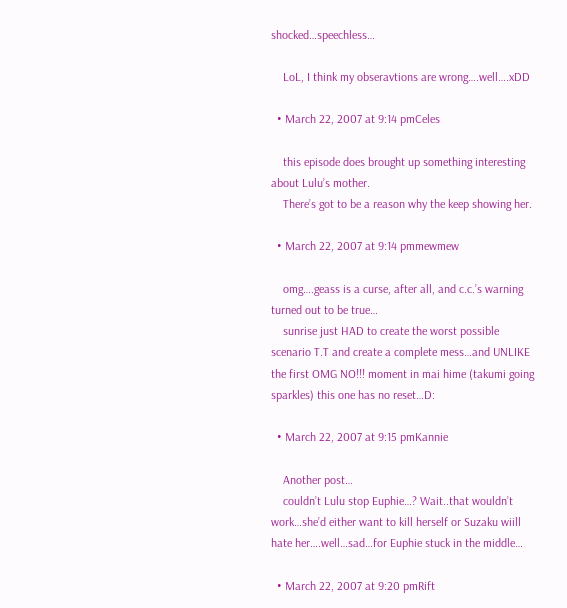shocked…speechless…

    LoL, I think my obseravtions are wrong….well….xDD

  • March 22, 2007 at 9:14 pmCeles

    this episode does brought up something interesting about Lulu’s mother.
    There’s got to be a reason why the keep showing her.

  • March 22, 2007 at 9:14 pmmewmew

    omg….geass is a curse, after all, and c.c.’s warning turned out to be true…
    sunrise just HAD to create the worst possible scenario T.T and create a complete mess…and UNLIKE the first OMG NO!!! moment in mai hime (takumi going sparkles) this one has no reset…D:

  • March 22, 2007 at 9:15 pmKannie

    Another post…
    couldn’t Lulu stop Euphie…? Wait..that wouldn’t work…she’d either want to kill herself or Suzaku wiill hate her….well…sad…for Euphie stuck in the middle…

  • March 22, 2007 at 9:20 pmRift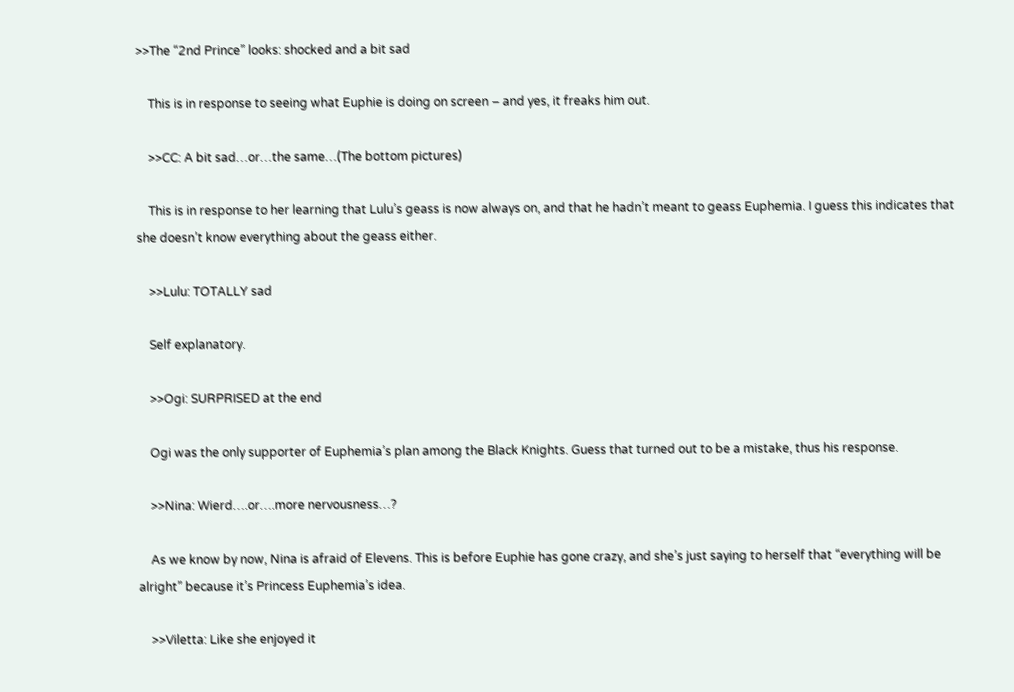>>The “2nd Prince” looks: shocked and a bit sad

    This is in response to seeing what Euphie is doing on screen – and yes, it freaks him out.

    >>CC: A bit sad…or…the same…(The bottom pictures)

    This is in response to her learning that Lulu’s geass is now always on, and that he hadn’t meant to geass Euphemia. I guess this indicates that she doesn’t know everything about the geass either.

    >>Lulu: TOTALLY sad

    Self explanatory.

    >>Ogi: SURPRISED at the end

    Ogi was the only supporter of Euphemia’s plan among the Black Knights. Guess that turned out to be a mistake, thus his response.

    >>Nina: Wierd….or….more nervousness…?

    As we know by now, Nina is afraid of Elevens. This is before Euphie has gone crazy, and she’s just saying to herself that “everything will be alright” because it’s Princess Euphemia’s idea.

    >>Viletta: Like she enjoyed it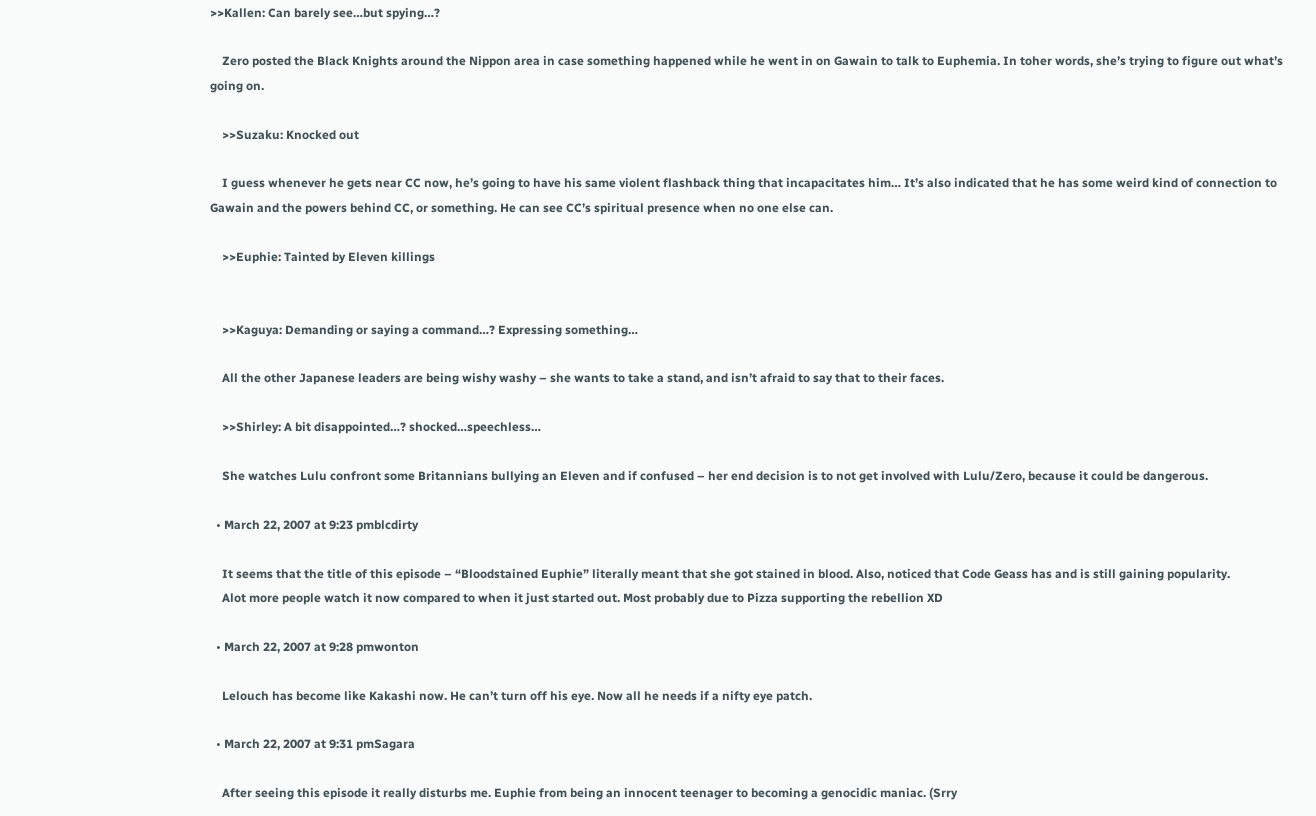>>Kallen: Can barely see…but spying…?

    Zero posted the Black Knights around the Nippon area in case something happened while he went in on Gawain to talk to Euphemia. In toher words, she’s trying to figure out what’s going on.

    >>Suzaku: Knocked out

    I guess whenever he gets near CC now, he’s going to have his same violent flashback thing that incapacitates him… It’s also indicated that he has some weird kind of connection to Gawain and the powers behind CC, or something. He can see CC’s spiritual presence when no one else can.

    >>Euphie: Tainted by Eleven killings


    >>Kaguya: Demanding or saying a command…? Expressing something…

    All the other Japanese leaders are being wishy washy – she wants to take a stand, and isn’t afraid to say that to their faces.

    >>Shirley: A bit disappointed…? shocked…speechless…

    She watches Lulu confront some Britannians bullying an Eleven and if confused – her end decision is to not get involved with Lulu/Zero, because it could be dangerous.

  • March 22, 2007 at 9:23 pmblcdirty

    It seems that the title of this episode – “Bloodstained Euphie” literally meant that she got stained in blood. Also, noticed that Code Geass has and is still gaining popularity.
    Alot more people watch it now compared to when it just started out. Most probably due to Pizza supporting the rebellion XD

  • March 22, 2007 at 9:28 pmwonton

    Lelouch has become like Kakashi now. He can’t turn off his eye. Now all he needs if a nifty eye patch.

  • March 22, 2007 at 9:31 pmSagara

    After seeing this episode it really disturbs me. Euphie from being an innocent teenager to becoming a genocidic maniac. (Srry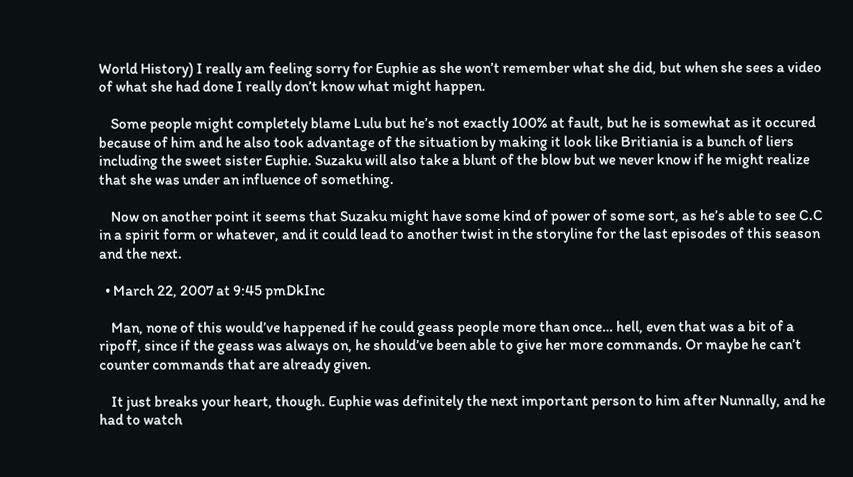World History) I really am feeling sorry for Euphie as she won’t remember what she did, but when she sees a video of what she had done I really don’t know what might happen.

    Some people might completely blame Lulu but he’s not exactly 100% at fault, but he is somewhat as it occured because of him and he also took advantage of the situation by making it look like Britiania is a bunch of liers including the sweet sister Euphie. Suzaku will also take a blunt of the blow but we never know if he might realize that she was under an influence of something.

    Now on another point it seems that Suzaku might have some kind of power of some sort, as he’s able to see C.C in a spirit form or whatever, and it could lead to another twist in the storyline for the last episodes of this season and the next.

  • March 22, 2007 at 9:45 pmDkInc

    Man, none of this would’ve happened if he could geass people more than once… hell, even that was a bit of a ripoff, since if the geass was always on, he should’ve been able to give her more commands. Or maybe he can’t counter commands that are already given.

    It just breaks your heart, though. Euphie was definitely the next important person to him after Nunnally, and he had to watch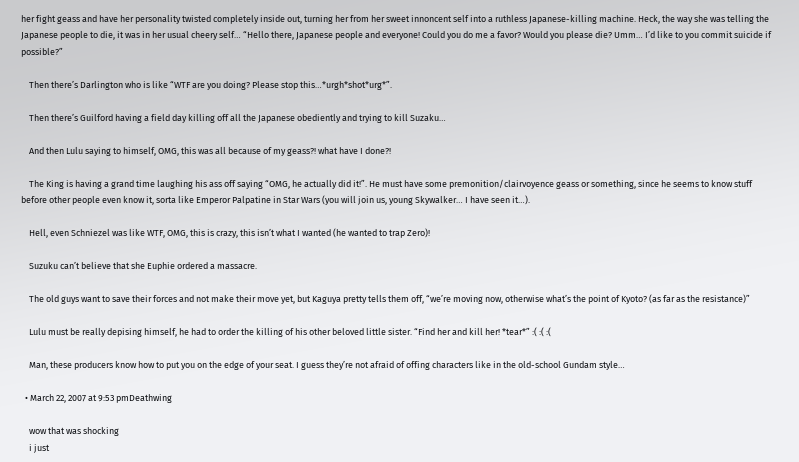her fight geass and have her personality twisted completely inside out, turning her from her sweet innoncent self into a ruthless Japanese-killing machine. Heck, the way she was telling the Japanese people to die, it was in her usual cheery self… “Hello there, Japanese people and everyone! Could you do me a favor? Would you please die? Umm… I’d like to you commit suicide if possible?”

    Then there’s Darlington who is like “WTF are you doing? Please stop this…*urgh*shot*urg*”.

    Then there’s Guilford having a field day killing off all the Japanese obediently and trying to kill Suzaku…

    And then Lulu saying to himself, OMG, this was all because of my geass?! what have I done?!

    The King is having a grand time laughing his ass off saying “OMG, he actually did it!”. He must have some premonition/clairvoyence geass or something, since he seems to know stuff before other people even know it, sorta like Emperor Palpatine in Star Wars (you will join us, young Skywalker… I have seen it…).

    Hell, even Schniezel was like WTF, OMG, this is crazy, this isn’t what I wanted (he wanted to trap Zero)!

    Suzuku can’t believe that she Euphie ordered a massacre.

    The old guys want to save their forces and not make their move yet, but Kaguya pretty tells them off, “we’re moving now, otherwise what’s the point of Kyoto? (as far as the resistance)”

    Lulu must be really depising himself, he had to order the killing of his other beloved little sister. “Find her and kill her! *tear*” :( :( :(

    Man, these producers know how to put you on the edge of your seat. I guess they’re not afraid of offing characters like in the old-school Gundam style…

  • March 22, 2007 at 9:53 pmDeathwing

    wow that was shocking
    i just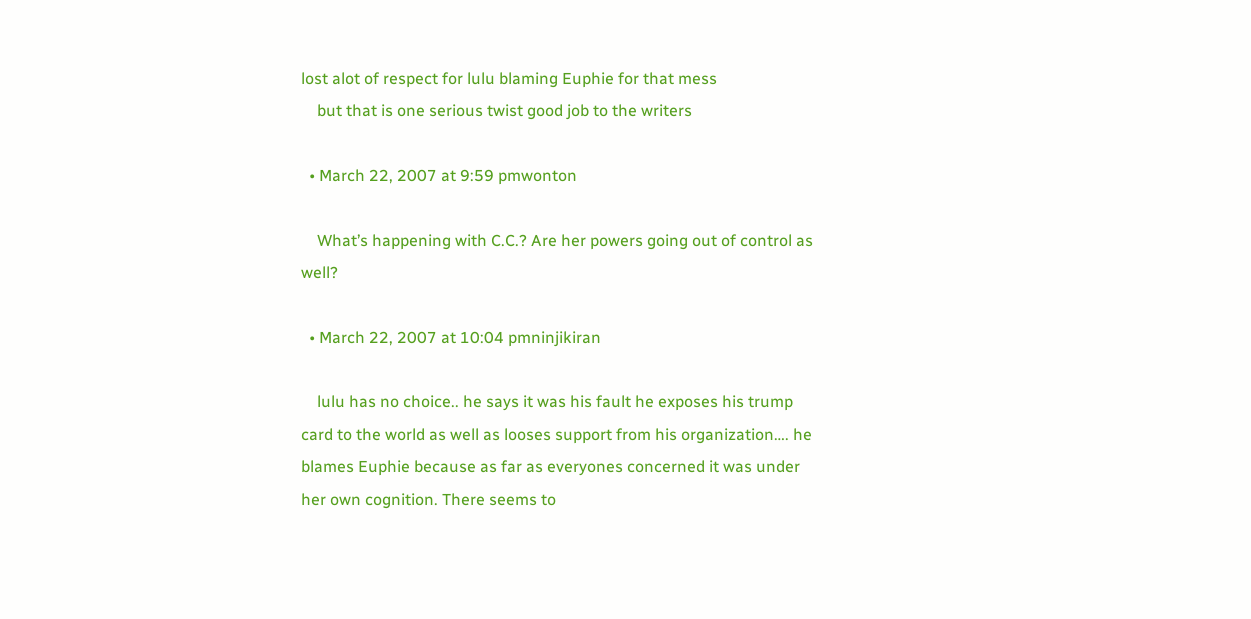lost alot of respect for lulu blaming Euphie for that mess
    but that is one serious twist good job to the writers

  • March 22, 2007 at 9:59 pmwonton

    What’s happening with C.C.? Are her powers going out of control as well?

  • March 22, 2007 at 10:04 pmninjikiran

    lulu has no choice.. he says it was his fault he exposes his trump card to the world as well as looses support from his organization…. he blames Euphie because as far as everyones concerned it was under her own cognition. There seems to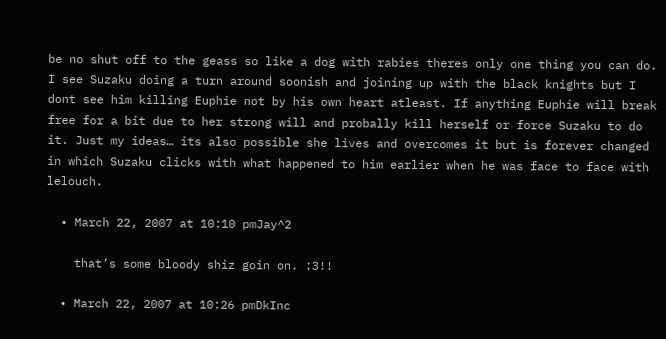be no shut off to the geass so like a dog with rabies theres only one thing you can do. I see Suzaku doing a turn around soonish and joining up with the black knights but I dont see him killing Euphie not by his own heart atleast. If anything Euphie will break free for a bit due to her strong will and probally kill herself or force Suzaku to do it. Just my ideas… its also possible she lives and overcomes it but is forever changed in which Suzaku clicks with what happened to him earlier when he was face to face with lelouch.

  • March 22, 2007 at 10:10 pmJay^2

    that’s some bloody shiz goin on. :3!!

  • March 22, 2007 at 10:26 pmDkInc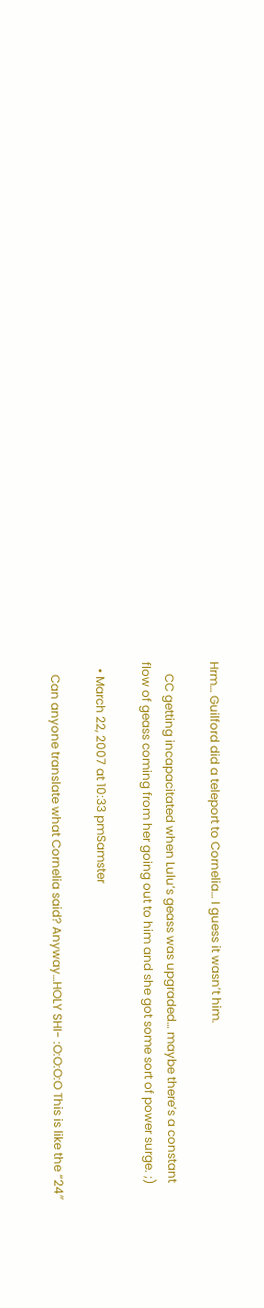Hrm… Guilford did a teleport to Cornelia… I guess it wasn’t him.

    CC getting incapacitated when Lulu’s geass was upgraded… maybe there’s a constant flow of geass coming from her going out to him and she got some sort of power surge. ;)

  • March 22, 2007 at 10:33 pmSamster

    Can anyone translate what Cornelia said? Anyway…HOLY SHI- :O:O:O:O This is like the “24″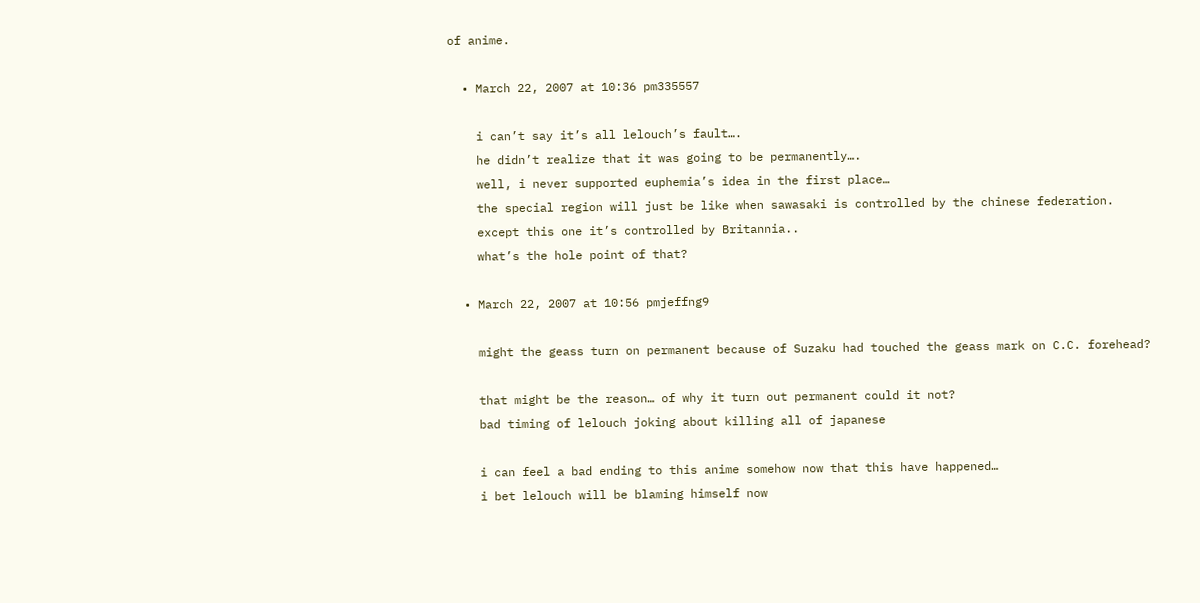of anime.

  • March 22, 2007 at 10:36 pm335557

    i can’t say it’s all lelouch’s fault….
    he didn’t realize that it was going to be permanently….
    well, i never supported euphemia’s idea in the first place…
    the special region will just be like when sawasaki is controlled by the chinese federation.
    except this one it’s controlled by Britannia..
    what’s the hole point of that?

  • March 22, 2007 at 10:56 pmjeffng9

    might the geass turn on permanent because of Suzaku had touched the geass mark on C.C. forehead?

    that might be the reason… of why it turn out permanent could it not?
    bad timing of lelouch joking about killing all of japanese

    i can feel a bad ending to this anime somehow now that this have happened…
    i bet lelouch will be blaming himself now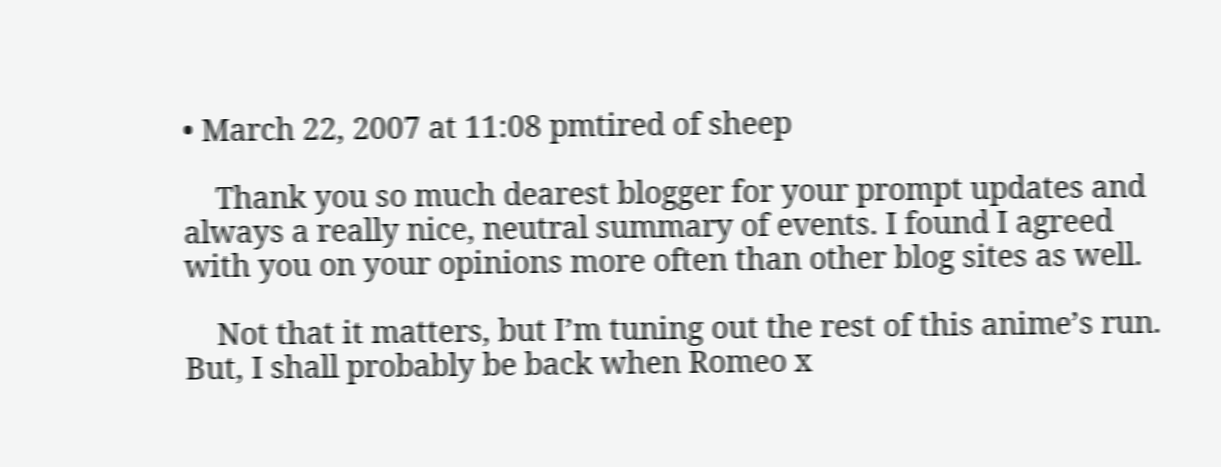• March 22, 2007 at 11:08 pmtired of sheep

    Thank you so much dearest blogger for your prompt updates and always a really nice, neutral summary of events. I found I agreed with you on your opinions more often than other blog sites as well.

    Not that it matters, but I’m tuning out the rest of this anime’s run. But, I shall probably be back when Romeo x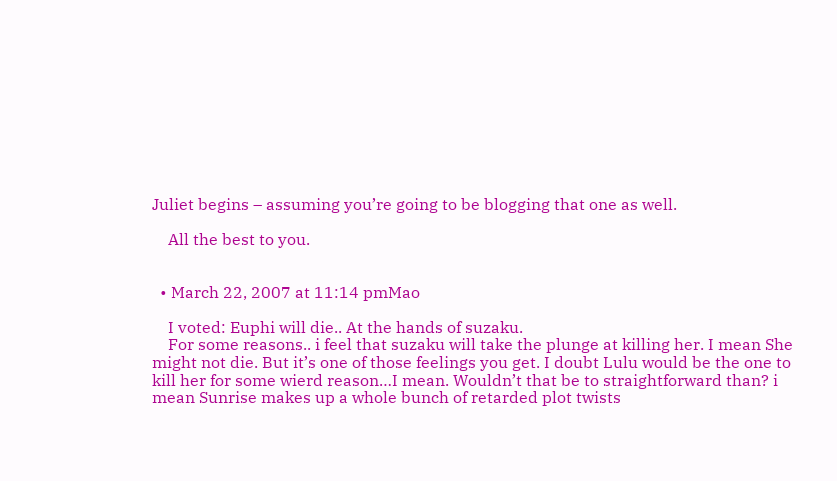Juliet begins – assuming you’re going to be blogging that one as well.

    All the best to you.


  • March 22, 2007 at 11:14 pmMao

    I voted: Euphi will die.. At the hands of suzaku.
    For some reasons.. i feel that suzaku will take the plunge at killing her. I mean She might not die. But it’s one of those feelings you get. I doubt Lulu would be the one to kill her for some wierd reason…I mean. Wouldn’t that be to straightforward than? i mean Sunrise makes up a whole bunch of retarded plot twists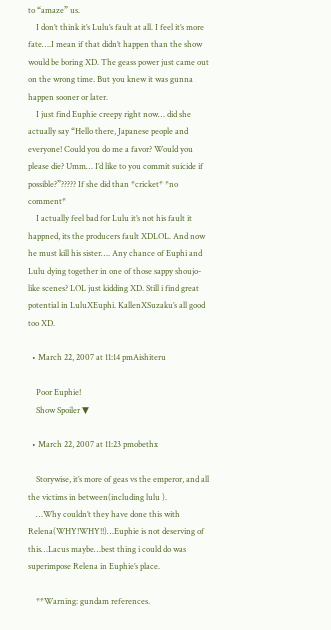to “amaze” us.
    I don’t think it’s Lulu’s fault at all. I feel it’s more fate….I mean if that didn’t happen than the show would be boring XD. The geass power just came out on the wrong time. But you knew it was gunna happen sooner or later.
    I just find Euphie creepy right now… did she actually say “Hello there, Japanese people and everyone! Could you do me a favor? Would you please die? Umm… I’d like to you commit suicide if possible?”????? If she did than *cricket* *no comment*
    I actually feel bad for Lulu it’s not his fault it happned, its the producers fault XDLOL. And now he must kill his sister…. Any chance of Euphi and Lulu dying together in one of those sappy shoujo-like scenes? LOL just kidding XD. Still i find great potential in LuluXEuphi. KallenXSuzaku’s all good too XD.

  • March 22, 2007 at 11:14 pmAishiteru

    Poor Euphie!
    Show Spoiler ▼

  • March 22, 2007 at 11:23 pmobethx

    Storywise, it’s more of geas vs the emperor, and all the victims in between(including lulu ).
    …Why couldn’t they have done this with Relena(WHY!WHY!!)…Euphie is not deserving of this…Lacus maybe…best thing i could do was superimpose Relena in Euphie’s place.

    **Warning: gundam references.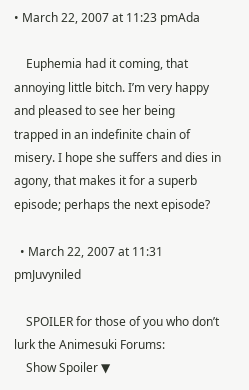• March 22, 2007 at 11:23 pmAda

    Euphemia had it coming, that annoying little bitch. I’m very happy and pleased to see her being trapped in an indefinite chain of misery. I hope she suffers and dies in agony, that makes it for a superb episode; perhaps the next episode?

  • March 22, 2007 at 11:31 pmJuvyniled

    SPOILER for those of you who don’t lurk the Animesuki Forums:
    Show Spoiler ▼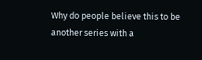Why do people believe this to be another series with a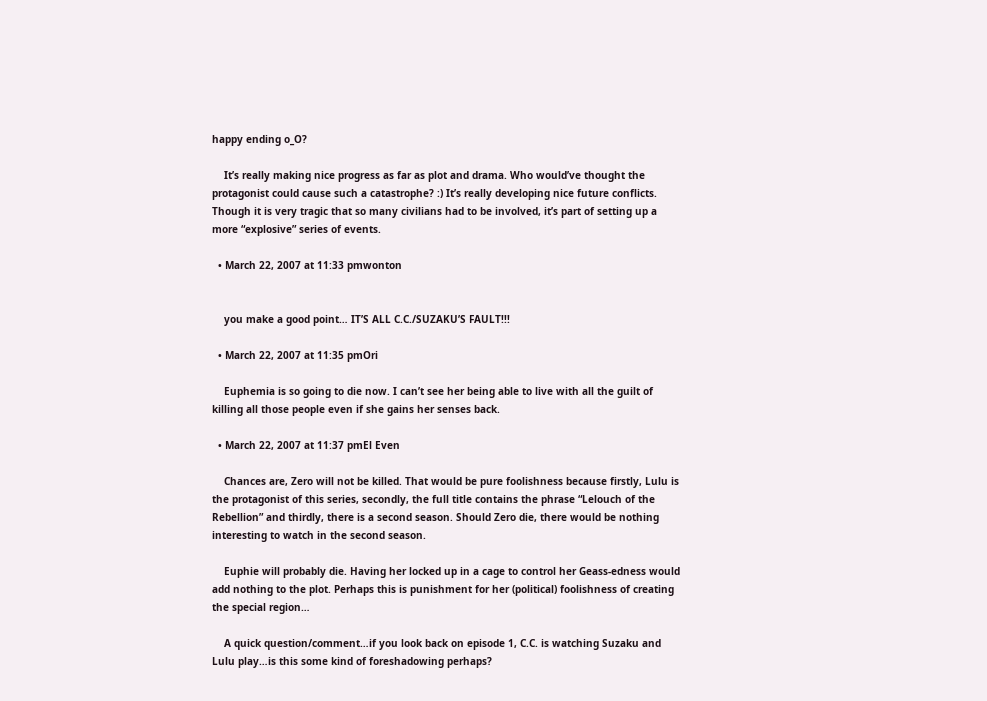happy ending o_O?

    It’s really making nice progress as far as plot and drama. Who would’ve thought the protagonist could cause such a catastrophe? :) It’s really developing nice future conflicts. Though it is very tragic that so many civilians had to be involved, it’s part of setting up a more “explosive” series of events.

  • March 22, 2007 at 11:33 pmwonton


    you make a good point… IT’S ALL C.C./SUZAKU’S FAULT!!!

  • March 22, 2007 at 11:35 pmOri

    Euphemia is so going to die now. I can’t see her being able to live with all the guilt of killing all those people even if she gains her senses back.

  • March 22, 2007 at 11:37 pmEl Even

    Chances are, Zero will not be killed. That would be pure foolishness because firstly, Lulu is the protagonist of this series, secondly, the full title contains the phrase “Lelouch of the Rebellion” and thirdly, there is a second season. Should Zero die, there would be nothing interesting to watch in the second season.

    Euphie will probably die. Having her locked up in a cage to control her Geass-edness would add nothing to the plot. Perhaps this is punishment for her (political) foolishness of creating the special region…

    A quick question/comment…if you look back on episode 1, C.C. is watching Suzaku and Lulu play…is this some kind of foreshadowing perhaps?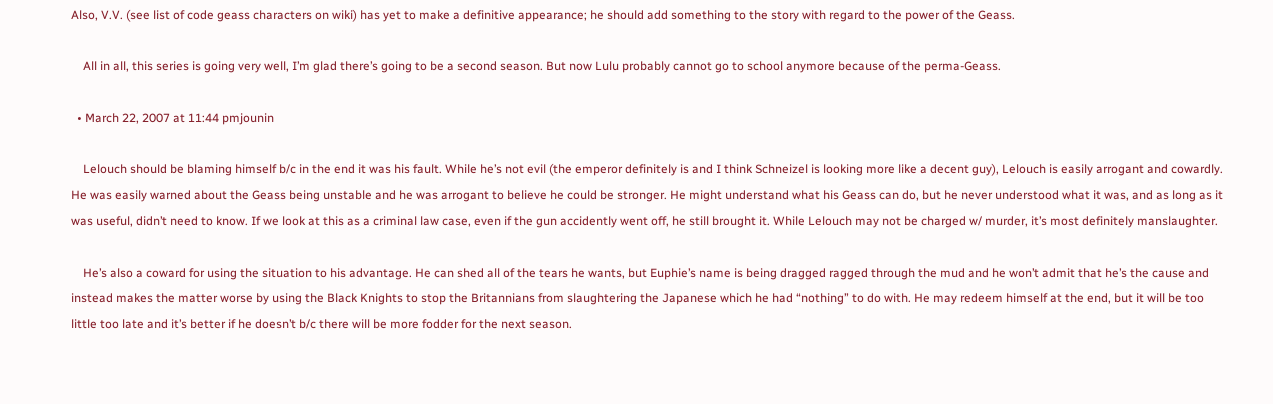Also, V.V. (see list of code geass characters on wiki) has yet to make a definitive appearance; he should add something to the story with regard to the power of the Geass.

    All in all, this series is going very well, I’m glad there’s going to be a second season. But now Lulu probably cannot go to school anymore because of the perma-Geass.

  • March 22, 2007 at 11:44 pmjounin

    Lelouch should be blaming himself b/c in the end it was his fault. While he’s not evil (the emperor definitely is and I think Schneizel is looking more like a decent guy), Lelouch is easily arrogant and cowardly. He was easily warned about the Geass being unstable and he was arrogant to believe he could be stronger. He might understand what his Geass can do, but he never understood what it was, and as long as it was useful, didn’t need to know. If we look at this as a criminal law case, even if the gun accidently went off, he still brought it. While Lelouch may not be charged w/ murder, it’s most definitely manslaughter.

    He’s also a coward for using the situation to his advantage. He can shed all of the tears he wants, but Euphie’s name is being dragged ragged through the mud and he won’t admit that he’s the cause and instead makes the matter worse by using the Black Knights to stop the Britannians from slaughtering the Japanese which he had “nothing” to do with. He may redeem himself at the end, but it will be too little too late and it’s better if he doesn’t b/c there will be more fodder for the next season.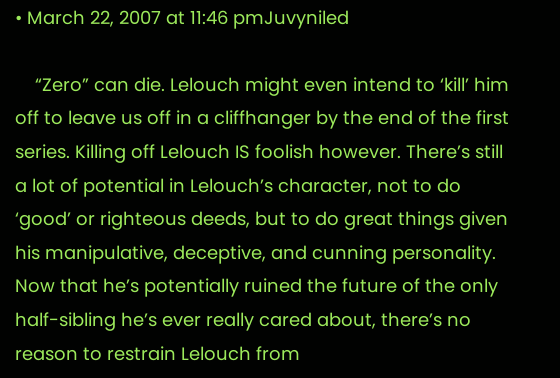• March 22, 2007 at 11:46 pmJuvyniled

    “Zero” can die. Lelouch might even intend to ‘kill’ him off to leave us off in a cliffhanger by the end of the first series. Killing off Lelouch IS foolish however. There’s still a lot of potential in Lelouch’s character, not to do ‘good’ or righteous deeds, but to do great things given his manipulative, deceptive, and cunning personality. Now that he’s potentially ruined the future of the only half-sibling he’s ever really cared about, there’s no reason to restrain Lelouch from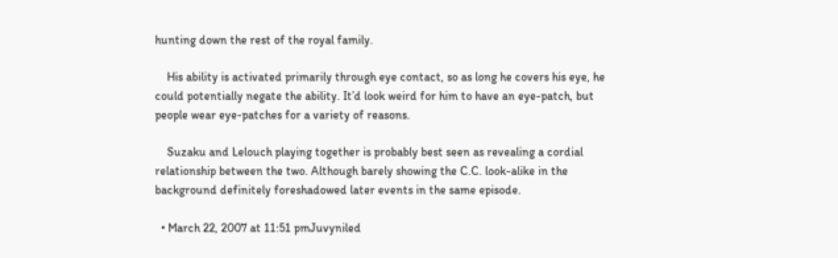hunting down the rest of the royal family.

    His ability is activated primarily through eye contact, so as long he covers his eye, he could potentially negate the ability. It’d look weird for him to have an eye-patch, but people wear eye-patches for a variety of reasons.

    Suzaku and Lelouch playing together is probably best seen as revealing a cordial relationship between the two. Although barely showing the C.C. look-alike in the background definitely foreshadowed later events in the same episode.

  • March 22, 2007 at 11:51 pmJuvyniled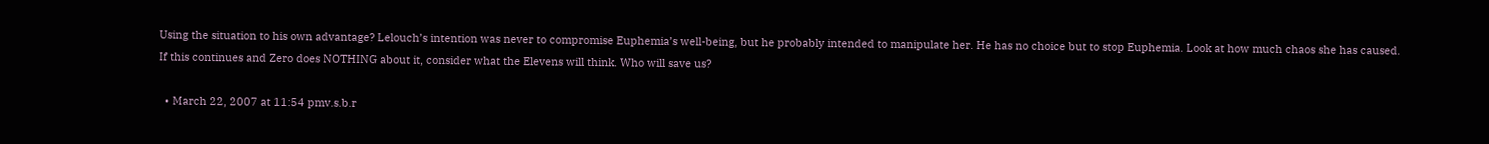Using the situation to his own advantage? Lelouch’s intention was never to compromise Euphemia’s well-being, but he probably intended to manipulate her. He has no choice but to stop Euphemia. Look at how much chaos she has caused. If this continues and Zero does NOTHING about it, consider what the Elevens will think. Who will save us?

  • March 22, 2007 at 11:54 pmv.s.b.r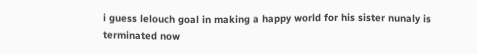i guess lelouch goal in making a happy world for his sister nunaly is terminated now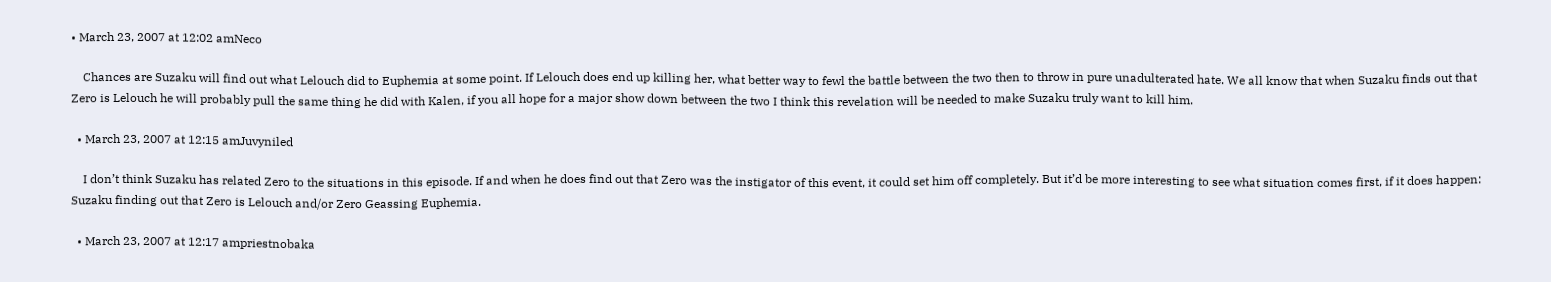• March 23, 2007 at 12:02 amNeco

    Chances are Suzaku will find out what Lelouch did to Euphemia at some point. If Lelouch does end up killing her, what better way to fewl the battle between the two then to throw in pure unadulterated hate. We all know that when Suzaku finds out that Zero is Lelouch he will probably pull the same thing he did with Kalen, if you all hope for a major show down between the two I think this revelation will be needed to make Suzaku truly want to kill him.

  • March 23, 2007 at 12:15 amJuvyniled

    I don’t think Suzaku has related Zero to the situations in this episode. If and when he does find out that Zero was the instigator of this event, it could set him off completely. But it’d be more interesting to see what situation comes first, if it does happen: Suzaku finding out that Zero is Lelouch and/or Zero Geassing Euphemia.

  • March 23, 2007 at 12:17 ampriestnobaka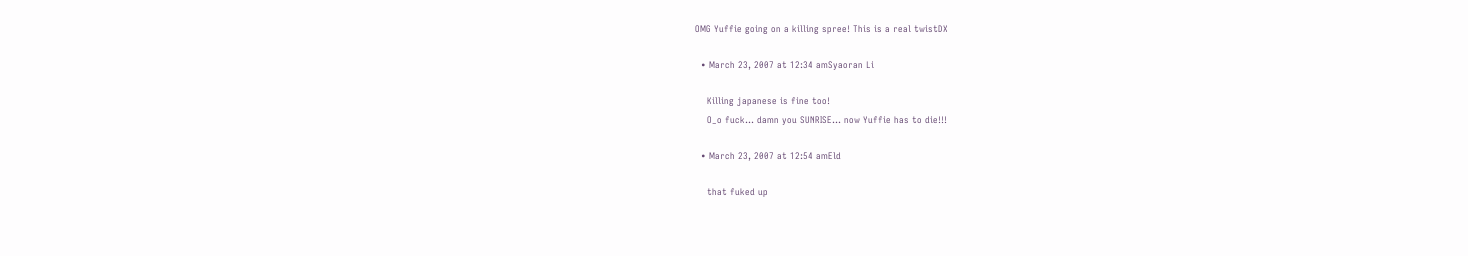OMG Yuffie going on a killing spree! This is a real twistDX

  • March 23, 2007 at 12:34 amSyaoran Li

    Killing japanese is fine too!
    O_o fuck… damn you SUNRISE… now Yuffie has to die!!!

  • March 23, 2007 at 12:54 amEld

    that fuked up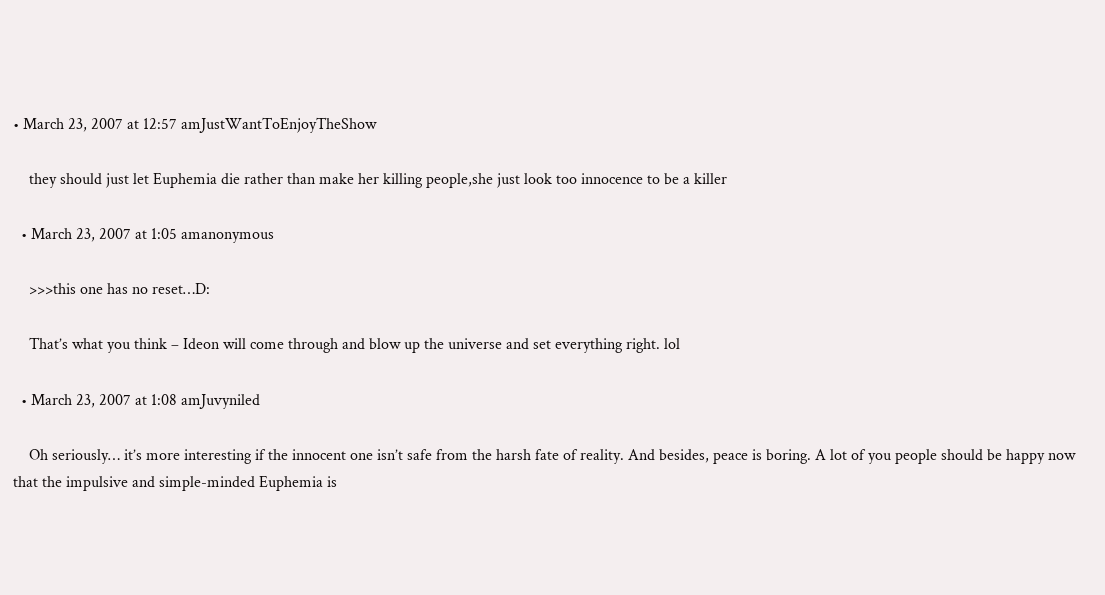• March 23, 2007 at 12:57 amJustWantToEnjoyTheShow

    they should just let Euphemia die rather than make her killing people,she just look too innocence to be a killer

  • March 23, 2007 at 1:05 amanonymous

    >>>this one has no reset…D:

    That’s what you think – Ideon will come through and blow up the universe and set everything right. lol

  • March 23, 2007 at 1:08 amJuvyniled

    Oh seriously… it’s more interesting if the innocent one isn’t safe from the harsh fate of reality. And besides, peace is boring. A lot of you people should be happy now that the impulsive and simple-minded Euphemia is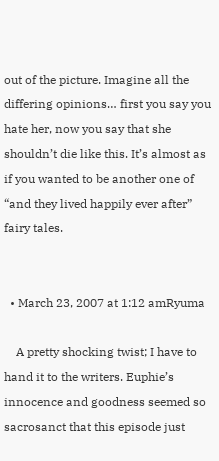out of the picture. Imagine all the differing opinions… first you say you hate her, now you say that she shouldn’t die like this. It’s almost as if you wanted to be another one of “and they lived happily ever after” fairy tales.


  • March 23, 2007 at 1:12 amRyuma

    A pretty shocking twist; I have to hand it to the writers. Euphie’s innocence and goodness seemed so sacrosanct that this episode just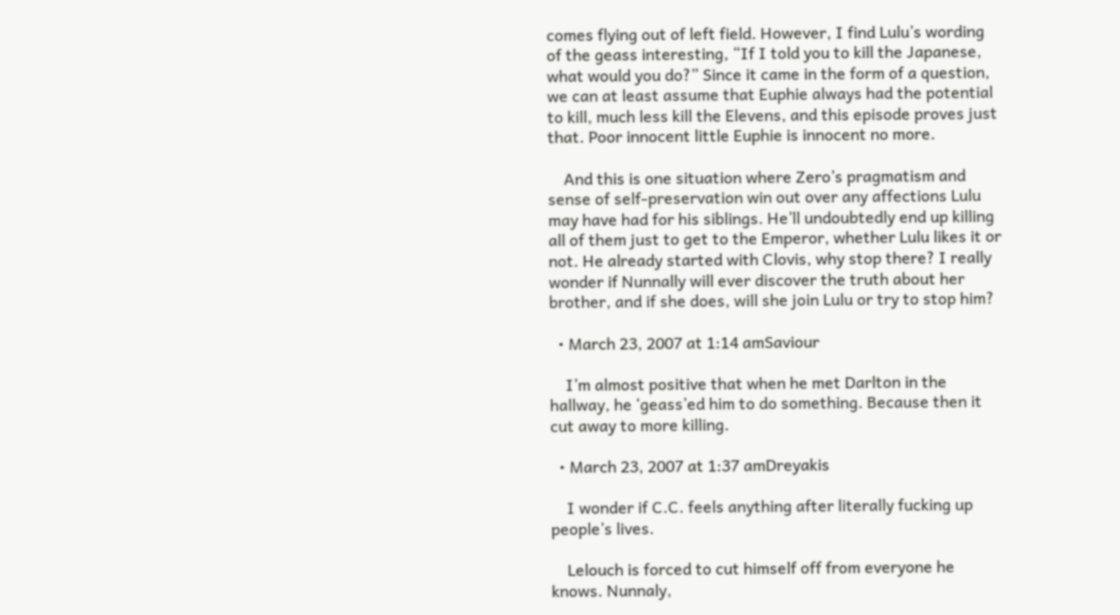comes flying out of left field. However, I find Lulu’s wording of the geass interesting, “If I told you to kill the Japanese, what would you do?” Since it came in the form of a question, we can at least assume that Euphie always had the potential to kill, much less kill the Elevens, and this episode proves just that. Poor innocent little Euphie is innocent no more.

    And this is one situation where Zero’s pragmatism and sense of self-preservation win out over any affections Lulu may have had for his siblings. He’ll undoubtedly end up killing all of them just to get to the Emperor, whether Lulu likes it or not. He already started with Clovis, why stop there? I really wonder if Nunnally will ever discover the truth about her brother, and if she does, will she join Lulu or try to stop him?

  • March 23, 2007 at 1:14 amSaviour

    I’m almost positive that when he met Darlton in the hallway, he ‘geass’ed him to do something. Because then it cut away to more killing.

  • March 23, 2007 at 1:37 amDreyakis

    I wonder if C.C. feels anything after literally fucking up people’s lives.

    Lelouch is forced to cut himself off from everyone he knows. Nunnaly,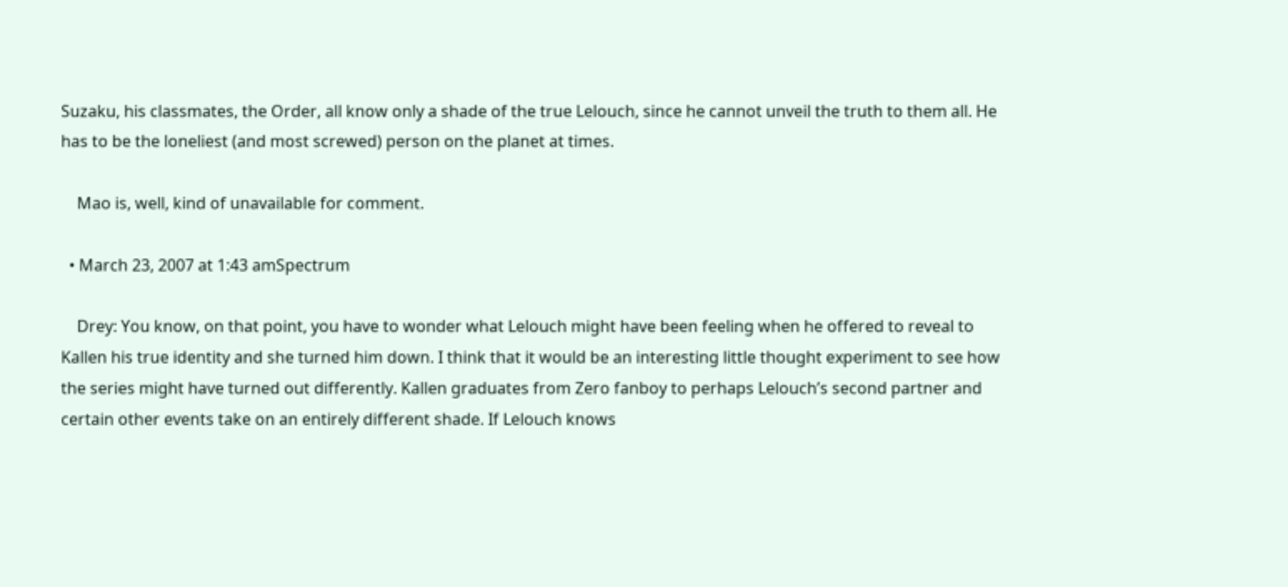Suzaku, his classmates, the Order, all know only a shade of the true Lelouch, since he cannot unveil the truth to them all. He has to be the loneliest (and most screwed) person on the planet at times.

    Mao is, well, kind of unavailable for comment.

  • March 23, 2007 at 1:43 amSpectrum

    Drey: You know, on that point, you have to wonder what Lelouch might have been feeling when he offered to reveal to Kallen his true identity and she turned him down. I think that it would be an interesting little thought experiment to see how the series might have turned out differently. Kallen graduates from Zero fanboy to perhaps Lelouch’s second partner and certain other events take on an entirely different shade. If Lelouch knows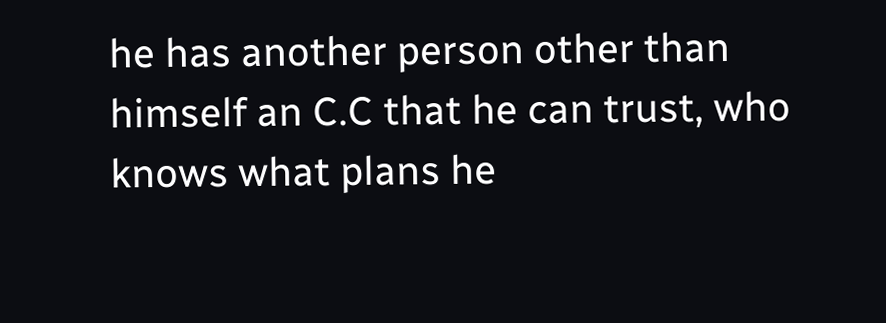he has another person other than himself an C.C that he can trust, who knows what plans he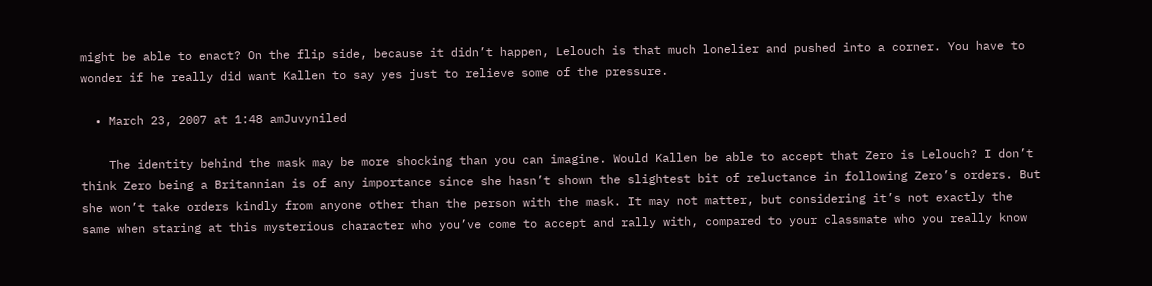might be able to enact? On the flip side, because it didn’t happen, Lelouch is that much lonelier and pushed into a corner. You have to wonder if he really did want Kallen to say yes just to relieve some of the pressure.

  • March 23, 2007 at 1:48 amJuvyniled

    The identity behind the mask may be more shocking than you can imagine. Would Kallen be able to accept that Zero is Lelouch? I don’t think Zero being a Britannian is of any importance since she hasn’t shown the slightest bit of reluctance in following Zero’s orders. But she won’t take orders kindly from anyone other than the person with the mask. It may not matter, but considering it’s not exactly the same when staring at this mysterious character who you’ve come to accept and rally with, compared to your classmate who you really know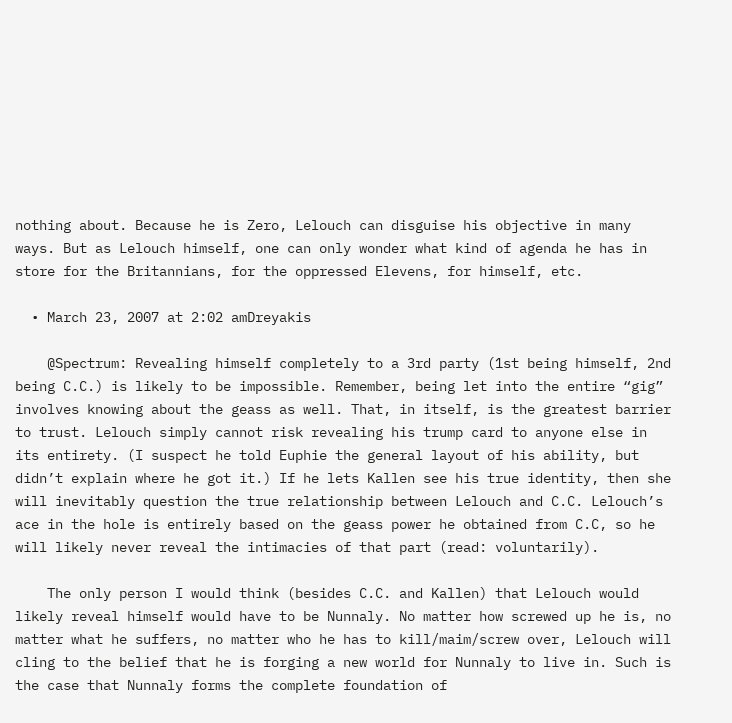nothing about. Because he is Zero, Lelouch can disguise his objective in many ways. But as Lelouch himself, one can only wonder what kind of agenda he has in store for the Britannians, for the oppressed Elevens, for himself, etc.

  • March 23, 2007 at 2:02 amDreyakis

    @Spectrum: Revealing himself completely to a 3rd party (1st being himself, 2nd being C.C.) is likely to be impossible. Remember, being let into the entire “gig” involves knowing about the geass as well. That, in itself, is the greatest barrier to trust. Lelouch simply cannot risk revealing his trump card to anyone else in its entirety. (I suspect he told Euphie the general layout of his ability, but didn’t explain where he got it.) If he lets Kallen see his true identity, then she will inevitably question the true relationship between Lelouch and C.C. Lelouch’s ace in the hole is entirely based on the geass power he obtained from C.C, so he will likely never reveal the intimacies of that part (read: voluntarily).

    The only person I would think (besides C.C. and Kallen) that Lelouch would likely reveal himself would have to be Nunnaly. No matter how screwed up he is, no matter what he suffers, no matter who he has to kill/maim/screw over, Lelouch will cling to the belief that he is forging a new world for Nunnaly to live in. Such is the case that Nunnaly forms the complete foundation of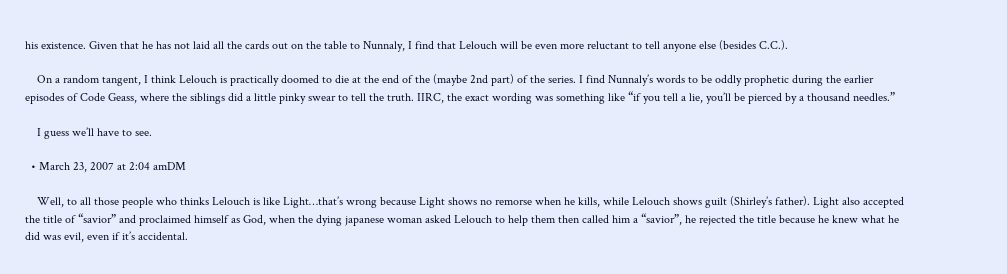his existence. Given that he has not laid all the cards out on the table to Nunnaly, I find that Lelouch will be even more reluctant to tell anyone else (besides C.C.).

    On a random tangent, I think Lelouch is practically doomed to die at the end of the (maybe 2nd part) of the series. I find Nunnaly’s words to be oddly prophetic during the earlier episodes of Code Geass, where the siblings did a little pinky swear to tell the truth. IIRC, the exact wording was something like “if you tell a lie, you’ll be pierced by a thousand needles.”

    I guess we’ll have to see.

  • March 23, 2007 at 2:04 amDM

    Well, to all those people who thinks Lelouch is like Light…that’s wrong because Light shows no remorse when he kills, while Lelouch shows guilt (Shirley’s father). Light also accepted the title of “savior” and proclaimed himself as God, when the dying japanese woman asked Lelouch to help them then called him a “savior”, he rejected the title because he knew what he did was evil, even if it’s accidental.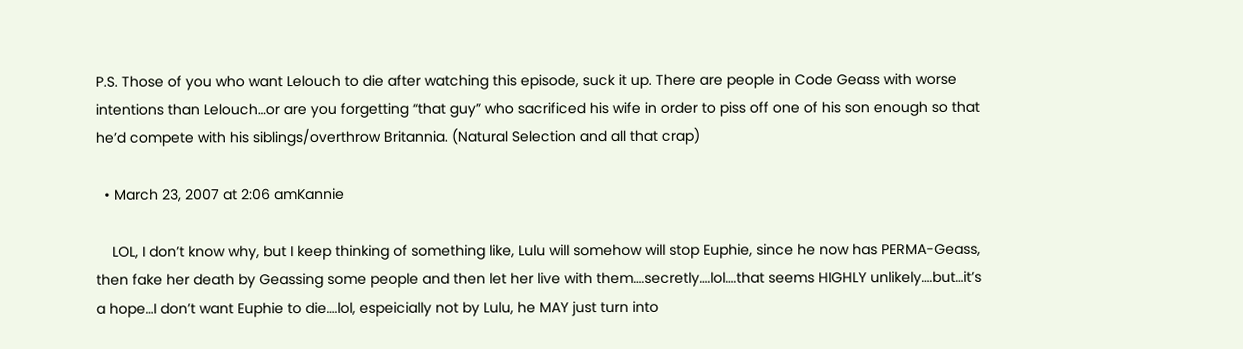P.S. Those of you who want Lelouch to die after watching this episode, suck it up. There are people in Code Geass with worse intentions than Lelouch…or are you forgetting “that guy” who sacrificed his wife in order to piss off one of his son enough so that he’d compete with his siblings/overthrow Britannia. (Natural Selection and all that crap)

  • March 23, 2007 at 2:06 amKannie

    LOL, I don’t know why, but I keep thinking of something like, Lulu will somehow will stop Euphie, since he now has PERMA-Geass, then fake her death by Geassing some people and then let her live with them….secretly….lol….that seems HIGHLY unlikely….but…it’s a hope…I don’t want Euphie to die….lol, espeicially not by Lulu, he MAY just turn into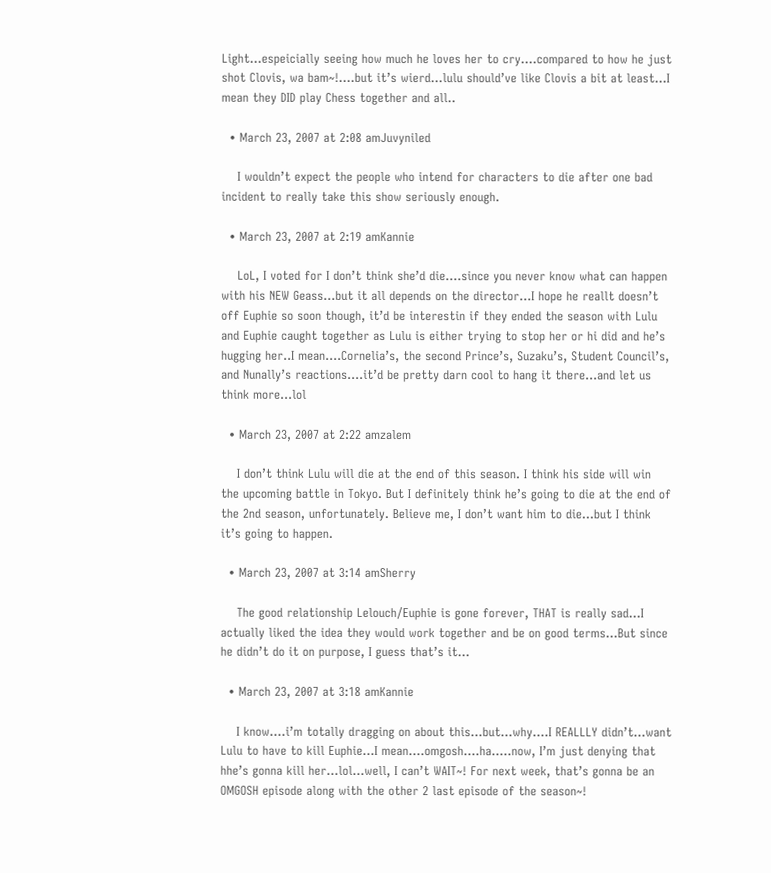Light…espeicially seeing how much he loves her to cry….compared to how he just shot Clovis, wa bam~!….but it’s wierd…lulu should’ve like Clovis a bit at least…I mean they DID play Chess together and all..

  • March 23, 2007 at 2:08 amJuvyniled

    I wouldn’t expect the people who intend for characters to die after one bad incident to really take this show seriously enough.

  • March 23, 2007 at 2:19 amKannie

    LoL, I voted for I don’t think she’d die….since you never know what can happen with his NEW Geass…but it all depends on the director…I hope he reallt doesn’t off Euphie so soon though, it’d be interestin if they ended the season with Lulu and Euphie caught together as Lulu is either trying to stop her or hi did and he’s hugging her..I mean….Cornelia’s, the second Prince’s, Suzaku’s, Student Council’s, and Nunally’s reactions….it’d be pretty darn cool to hang it there…and let us think more…lol

  • March 23, 2007 at 2:22 amzalem

    I don’t think Lulu will die at the end of this season. I think his side will win the upcoming battle in Tokyo. But I definitely think he’s going to die at the end of the 2nd season, unfortunately. Believe me, I don’t want him to die…but I think it’s going to happen.

  • March 23, 2007 at 3:14 amSherry

    The good relationship Lelouch/Euphie is gone forever, THAT is really sad…I actually liked the idea they would work together and be on good terms…But since he didn’t do it on purpose, I guess that’s it…

  • March 23, 2007 at 3:18 amKannie

    I know….i’m totally dragging on about this…but…why….I REALLLY didn’t…want Lulu to have to kill Euphie…I mean….omgosh….ha…..now, I’m just denying that hhe’s gonna kill her…lol…well, I can’t WAIT~! For next week, that’s gonna be an OMGOSH episode along with the other 2 last episode of the season~!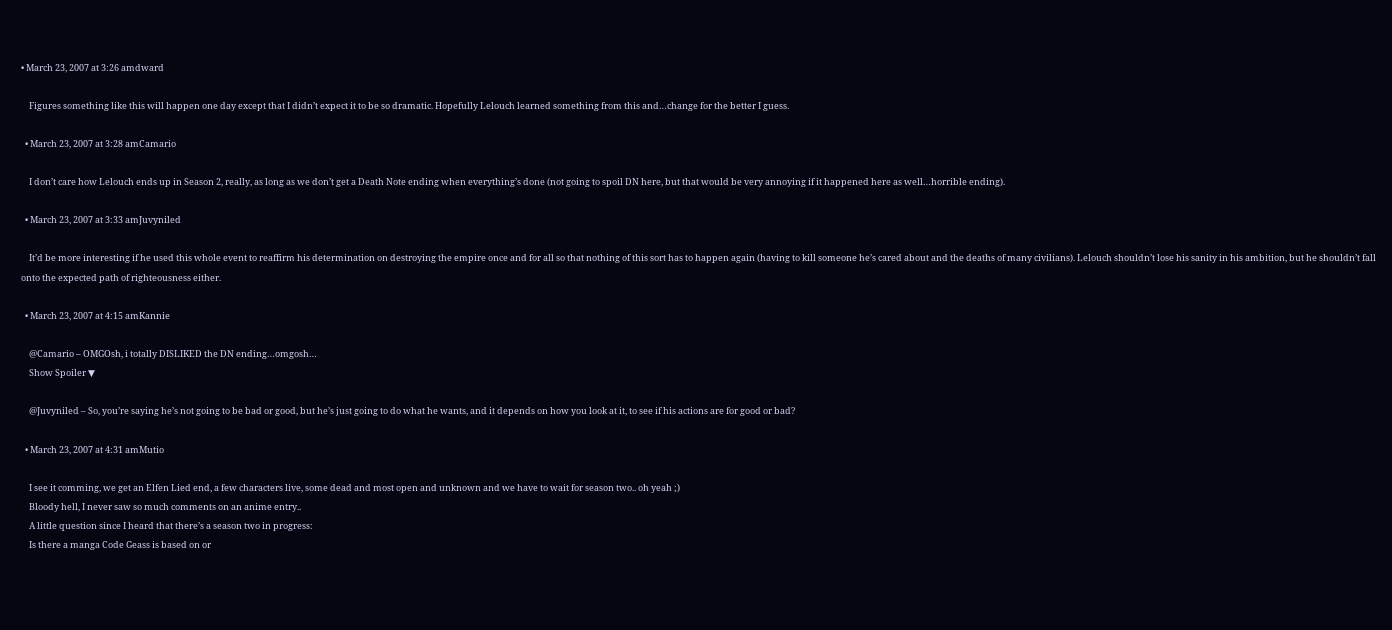• March 23, 2007 at 3:26 amdward

    Figures something like this will happen one day except that I didn’t expect it to be so dramatic. Hopefully Lelouch learned something from this and…change for the better I guess.

  • March 23, 2007 at 3:28 amCamario

    I don’t care how Lelouch ends up in Season 2, really, as long as we don’t get a Death Note ending when everything’s done (not going to spoil DN here, but that would be very annoying if it happened here as well…horrible ending).

  • March 23, 2007 at 3:33 amJuvyniled

    It’d be more interesting if he used this whole event to reaffirm his determination on destroying the empire once and for all so that nothing of this sort has to happen again (having to kill someone he’s cared about and the deaths of many civilians). Lelouch shouldn’t lose his sanity in his ambition, but he shouldn’t fall onto the expected path of righteousness either.

  • March 23, 2007 at 4:15 amKannie

    @Camario – OMGOsh, i totally DISLIKED the DN ending…omgosh…
    Show Spoiler ▼

    @Juvyniled – So, you’re saying he’s not going to be bad or good, but he’s just going to do what he wants, and it depends on how you look at it, to see if his actions are for good or bad?

  • March 23, 2007 at 4:31 amMutio

    I see it comming, we get an Elfen Lied end, a few characters live, some dead and most open and unknown and we have to wait for season two.. oh yeah ;)
    Bloody hell, I never saw so much comments on an anime entry..
    A little question since I heard that there’s a season two in progress:
    Is there a manga Code Geass is based on or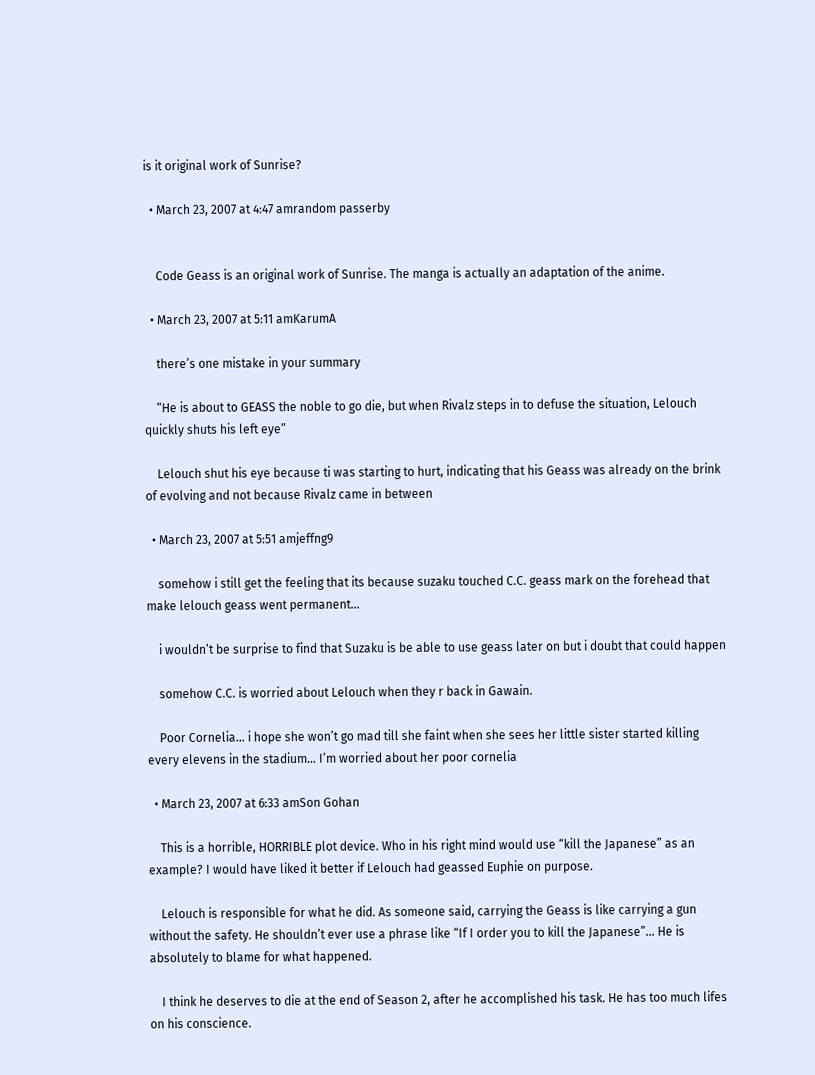is it original work of Sunrise?

  • March 23, 2007 at 4:47 amrandom passerby


    Code Geass is an original work of Sunrise. The manga is actually an adaptation of the anime.

  • March 23, 2007 at 5:11 amKarumA

    there’s one mistake in your summary

    “He is about to GEASS the noble to go die, but when Rivalz steps in to defuse the situation, Lelouch quickly shuts his left eye”

    Lelouch shut his eye because ti was starting to hurt, indicating that his Geass was already on the brink of evolving and not because Rivalz came in between

  • March 23, 2007 at 5:51 amjeffng9

    somehow i still get the feeling that its because suzaku touched C.C. geass mark on the forehead that make lelouch geass went permanent…

    i wouldn’t be surprise to find that Suzaku is be able to use geass later on but i doubt that could happen

    somehow C.C. is worried about Lelouch when they r back in Gawain.

    Poor Cornelia… i hope she won’t go mad till she faint when she sees her little sister started killing every elevens in the stadium… I’m worried about her poor cornelia

  • March 23, 2007 at 6:33 amSon Gohan

    This is a horrible, HORRIBLE plot device. Who in his right mind would use “kill the Japanese” as an example? I would have liked it better if Lelouch had geassed Euphie on purpose.

    Lelouch is responsible for what he did. As someone said, carrying the Geass is like carrying a gun without the safety. He shouldn’t ever use a phrase like “If I order you to kill the Japanese”… He is absolutely to blame for what happened.

    I think he deserves to die at the end of Season 2, after he accomplished his task. He has too much lifes on his conscience.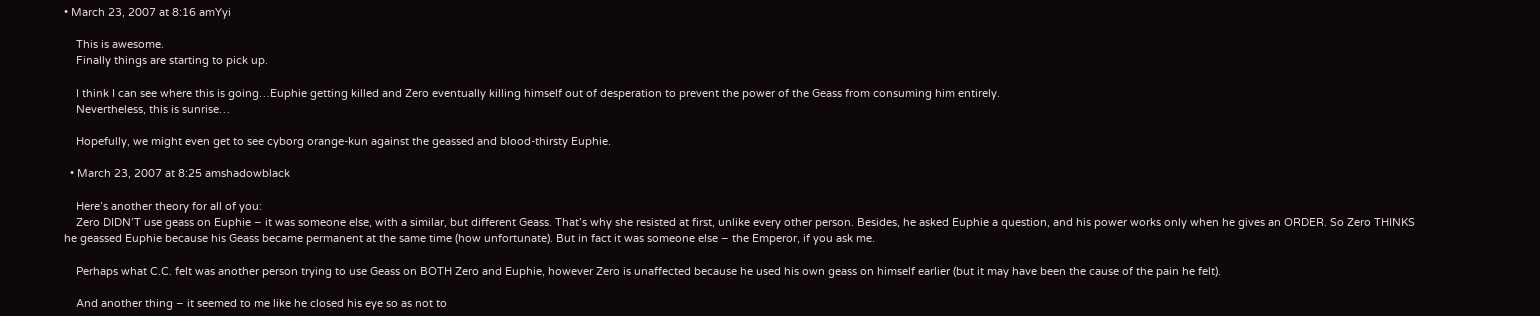• March 23, 2007 at 8:16 amYyi

    This is awesome.
    Finally things are starting to pick up.

    I think I can see where this is going…Euphie getting killed and Zero eventually killing himself out of desperation to prevent the power of the Geass from consuming him entirely.
    Nevertheless, this is sunrise…

    Hopefully, we might even get to see cyborg orange-kun against the geassed and blood-thirsty Euphie.

  • March 23, 2007 at 8:25 amshadowblack

    Here’s another theory for all of you:
    Zero DIDN’T use geass on Euphie – it was someone else, with a similar, but different Geass. That’s why she resisted at first, unlike every other person. Besides, he asked Euphie a question, and his power works only when he gives an ORDER. So Zero THINKS he geassed Euphie because his Geass became permanent at the same time (how unfortunate). But in fact it was someone else – the Emperor, if you ask me.

    Perhaps what C.C. felt was another person trying to use Geass on BOTH Zero and Euphie, however Zero is unaffected because he used his own geass on himself earlier (but it may have been the cause of the pain he felt).

    And another thing – it seemed to me like he closed his eye so as not to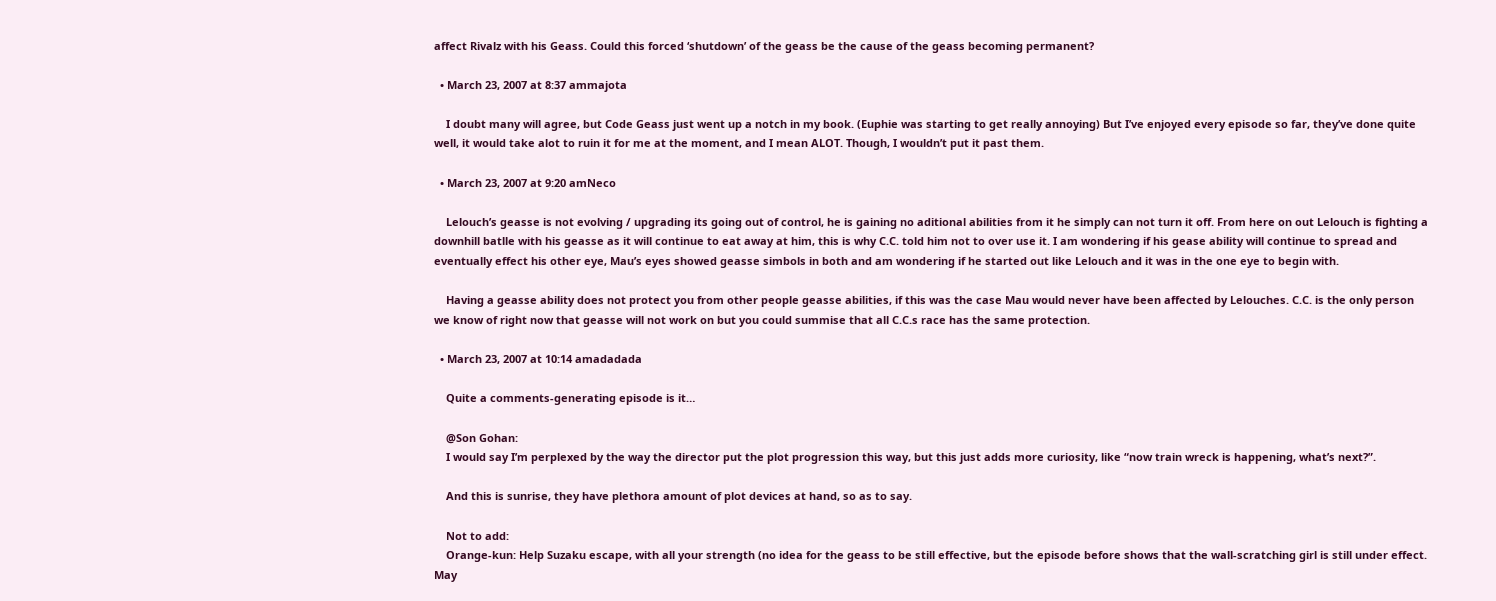affect Rivalz with his Geass. Could this forced ‘shutdown’ of the geass be the cause of the geass becoming permanent?

  • March 23, 2007 at 8:37 ammajota

    I doubt many will agree, but Code Geass just went up a notch in my book. (Euphie was starting to get really annoying) But I’ve enjoyed every episode so far, they’ve done quite well, it would take alot to ruin it for me at the moment, and I mean ALOT. Though, I wouldn’t put it past them.

  • March 23, 2007 at 9:20 amNeco

    Lelouch’s geasse is not evolving / upgrading its going out of control, he is gaining no aditional abilities from it he simply can not turn it off. From here on out Lelouch is fighting a downhill batlle with his geasse as it will continue to eat away at him, this is why C.C. told him not to over use it. I am wondering if his gease ability will continue to spread and eventually effect his other eye, Mau’s eyes showed geasse simbols in both and am wondering if he started out like Lelouch and it was in the one eye to begin with.

    Having a geasse ability does not protect you from other people geasse abilities, if this was the case Mau would never have been affected by Lelouches. C.C. is the only person we know of right now that geasse will not work on but you could summise that all C.C.s race has the same protection.

  • March 23, 2007 at 10:14 amadadada

    Quite a comments-generating episode is it…

    @Son Gohan:
    I would say I’m perplexed by the way the director put the plot progression this way, but this just adds more curiosity, like “now train wreck is happening, what’s next?”.

    And this is sunrise, they have plethora amount of plot devices at hand, so as to say.

    Not to add:
    Orange-kun: Help Suzaku escape, with all your strength (no idea for the geass to be still effective, but the episode before shows that the wall-scratching girl is still under effect. May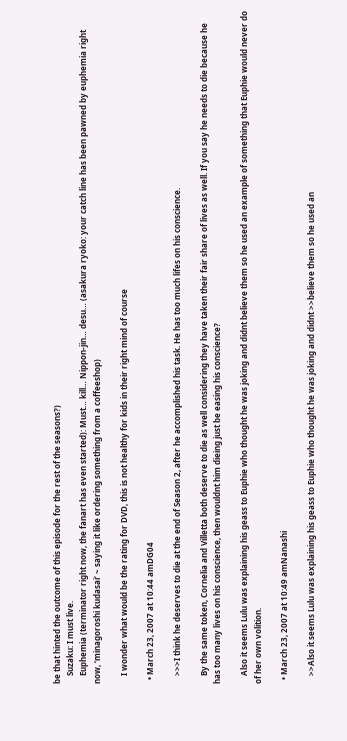be that hinted the outcome of this episode for the rest of the seasons?)
    Suzaku: I must live.
    Euphemia (terminator right now, the fanart has even started): Must… kill… Nippon-jin… desu… (asakura ryoko: your catch line has been pawned by euphemia right now, ‘minagoroshi kudasai’ ~ saying it like ordering something from a coffeeshop)

    I wonder what would be the rating for DVD, this is not healthy for kids in their right mind of course

  • March 23, 2007 at 10:44 amDG04

    >>>I think he deserves to die at the end of Season 2, after he accomplished his task. He has too much lifes on his conscience.

    By the same token, Cornelia and Villetta both deserve to die as well considering they have taken their fair share of lives as well. If you say he needs to die because he has too many lives on his conscience, then wouldnt him dieing just be easing his conscience?

    Also it seems Lulu was explaining his geass to Euphie who thought he was joking and didnt believe them so he used an example of something that Euphie would never do of her own volition.

  • March 23, 2007 at 10:49 amNanashi

    >>Also it seems Lulu was explaining his geass to Euphie who thought he was joking and didnt >>believe them so he used an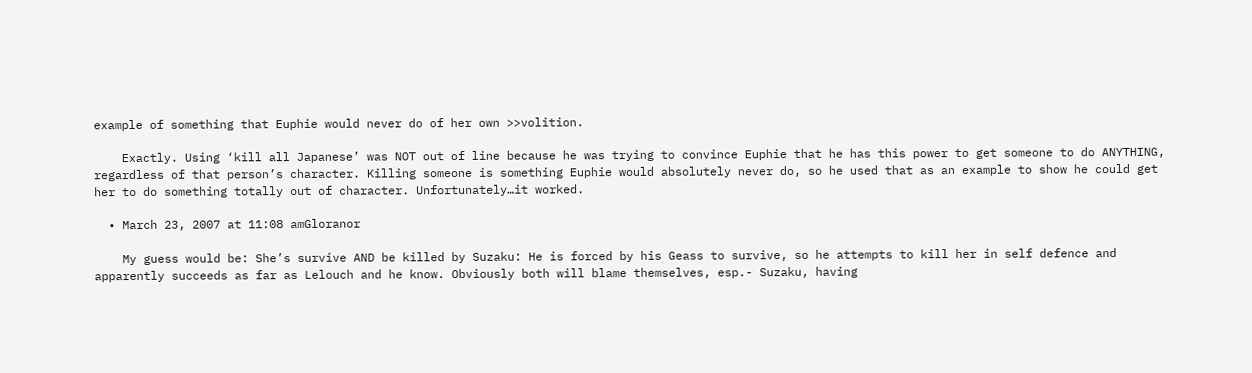example of something that Euphie would never do of her own >>volition.

    Exactly. Using ‘kill all Japanese’ was NOT out of line because he was trying to convince Euphie that he has this power to get someone to do ANYTHING, regardless of that person’s character. Killing someone is something Euphie would absolutely never do, so he used that as an example to show he could get her to do something totally out of character. Unfortunately…it worked.

  • March 23, 2007 at 11:08 amGloranor

    My guess would be: She’s survive AND be killed by Suzaku: He is forced by his Geass to survive, so he attempts to kill her in self defence and apparently succeeds as far as Lelouch and he know. Obviously both will blame themselves, esp.- Suzaku, having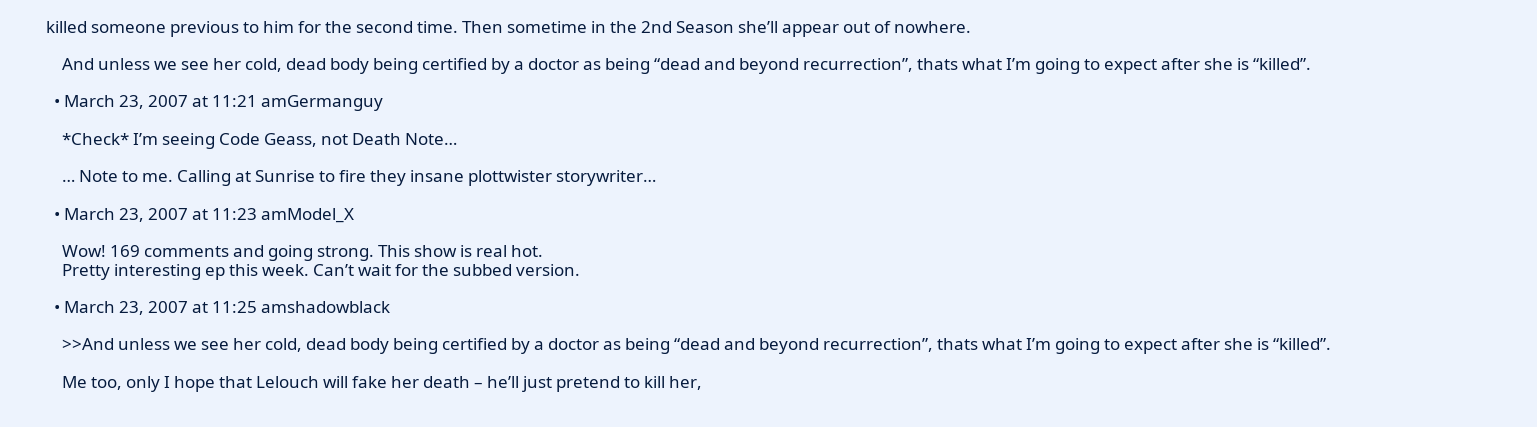killed someone previous to him for the second time. Then sometime in the 2nd Season she’ll appear out of nowhere.

    And unless we see her cold, dead body being certified by a doctor as being “dead and beyond recurrection”, thats what I’m going to expect after she is “killed”.

  • March 23, 2007 at 11:21 amGermanguy

    *Check* I’m seeing Code Geass, not Death Note…

    … Note to me. Calling at Sunrise to fire they insane plottwister storywriter…

  • March 23, 2007 at 11:23 amModel_X

    Wow! 169 comments and going strong. This show is real hot.
    Pretty interesting ep this week. Can’t wait for the subbed version.

  • March 23, 2007 at 11:25 amshadowblack

    >>And unless we see her cold, dead body being certified by a doctor as being “dead and beyond recurrection”, thats what I’m going to expect after she is “killed”.

    Me too, only I hope that Lelouch will fake her death – he’ll just pretend to kill her,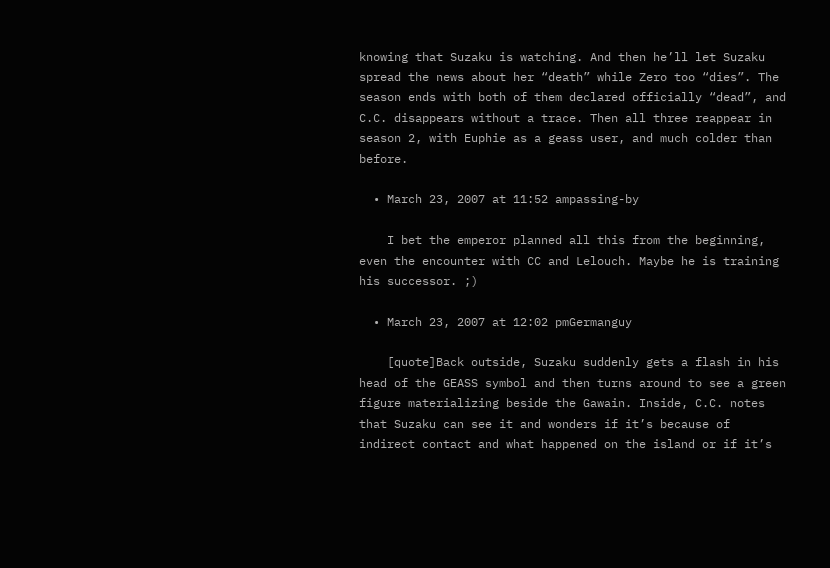knowing that Suzaku is watching. And then he’ll let Suzaku spread the news about her “death” while Zero too “dies”. The season ends with both of them declared officially “dead”, and C.C. disappears without a trace. Then all three reappear in season 2, with Euphie as a geass user, and much colder than before.

  • March 23, 2007 at 11:52 ampassing-by

    I bet the emperor planned all this from the beginning, even the encounter with CC and Lelouch. Maybe he is training his successor. ;)

  • March 23, 2007 at 12:02 pmGermanguy

    [quote]Back outside, Suzaku suddenly gets a flash in his head of the GEASS symbol and then turns around to see a green figure materializing beside the Gawain. Inside, C.C. notes that Suzaku can see it and wonders if it’s because of indirect contact and what happened on the island or if it’s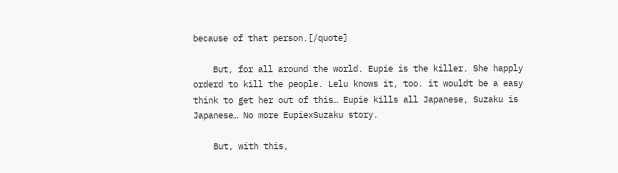because of that person.[/quote]

    But, for all around the world. Eupie is the killer. She happly orderd to kill the people. Lelu knows it, too. it wouldt be a easy think to get her out of this… Eupie kills all Japanese, Suzaku is Japanese… No more EupiexSuzaku story.

    But, with this,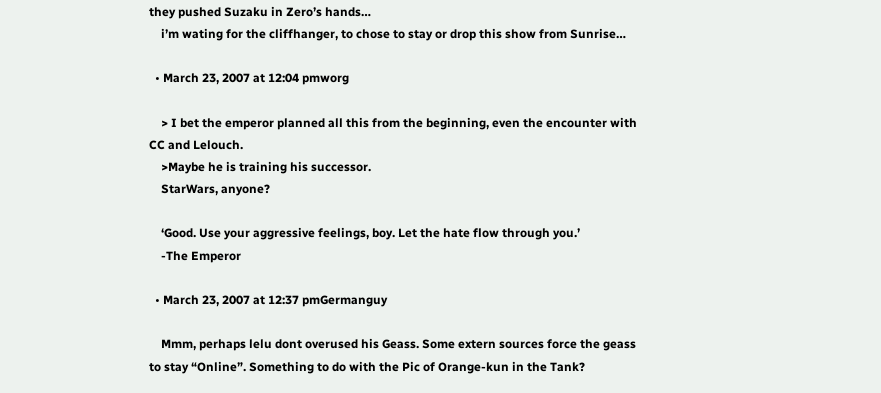they pushed Suzaku in Zero’s hands…
    i’m wating for the cliffhanger, to chose to stay or drop this show from Sunrise…

  • March 23, 2007 at 12:04 pmworg

    > I bet the emperor planned all this from the beginning, even the encounter with CC and Lelouch.
    >Maybe he is training his successor.
    StarWars, anyone?

    ‘Good. Use your aggressive feelings, boy. Let the hate flow through you.’
    -The Emperor

  • March 23, 2007 at 12:37 pmGermanguy

    Mmm, perhaps lelu dont overused his Geass. Some extern sources force the geass to stay “Online”. Something to do with the Pic of Orange-kun in the Tank?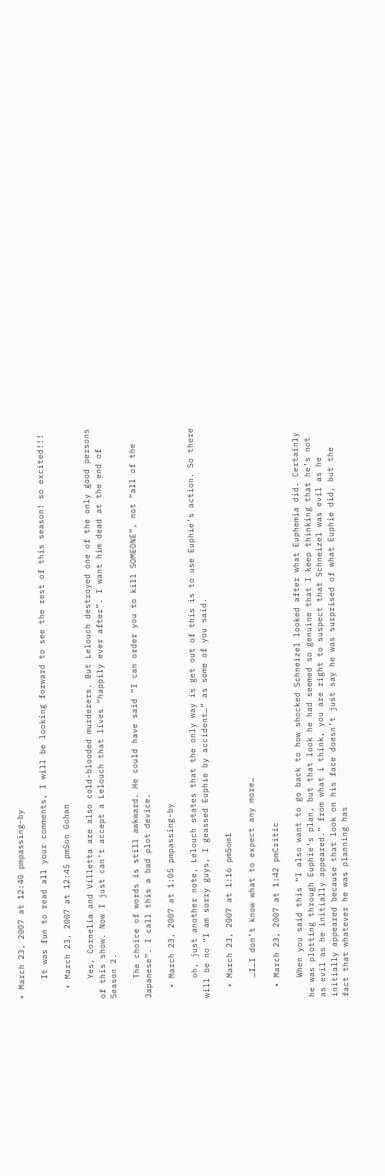• March 23, 2007 at 12:40 pmpassing-by

    It was fun to read all your comments, I will be looking forward to see the rest of this season! so excited!!!

  • March 23, 2007 at 12:45 pmSon Gohan

    Yes, Cornelia and Villetta are also cold-blooded murderers. But Lelouch destroyed one of the only good persons of this show. Now I just can’t accept a Lelouch that lives “happily ever after”. I want him dead at the end of Season 2.

    The choice of words is still awkward. He could have said “I can order you to kill SOMEONE”, not “all of the Japanese”. I call this a bad plot device.

  • March 23, 2007 at 1:05 pmpassing-by

    oh, just another note, Lelouch states that the only way is get out of this is to use Euphie’s action. So there will be no “I am sorry guys, I geassed Euphie by accident…” as some of you said.

  • March 23, 2007 at 1:16 pmSom1

    …I…I don’t know what to expect any more…

  • March 23, 2007 at 1:42 pmCritic

    When you said this “I also want to go back to how shocked Schneizel looked after what Euphemia did. Certainly he was plotting through Euphie’s plan, but that look he had seemed so genuine that I keep thinking that he’s not as evil as he initially appeared.” from what i think, you are right to suspect that Schneizel was evil as he initially appeared because that look on his face doesn’t just say he was surprised of what Euphie did, but the fact that whatever he was planning has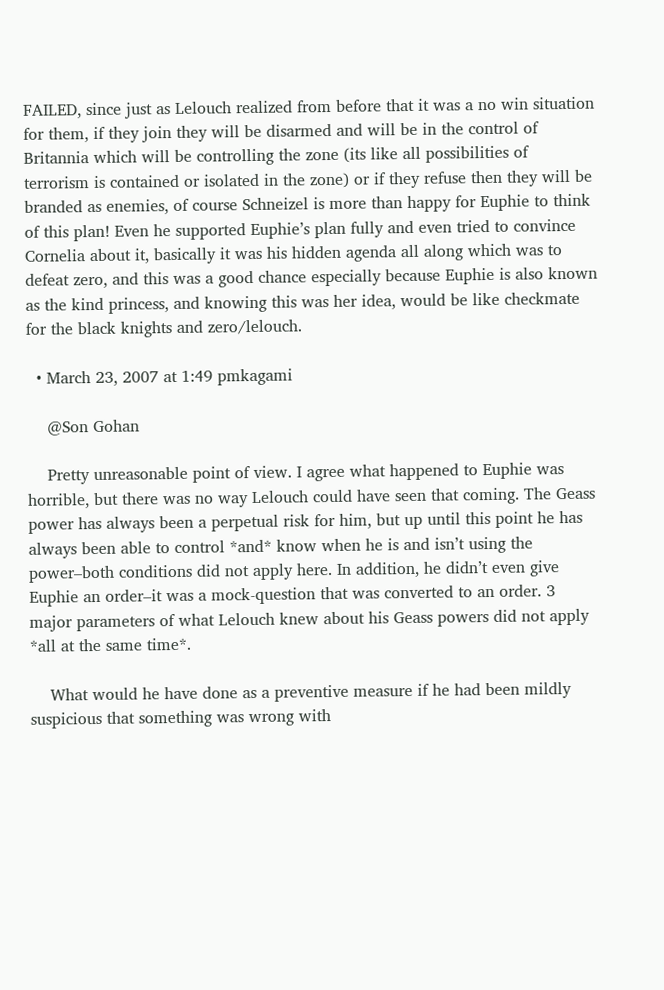FAILED, since just as Lelouch realized from before that it was a no win situation for them, if they join they will be disarmed and will be in the control of Britannia which will be controlling the zone (its like all possibilities of terrorism is contained or isolated in the zone) or if they refuse then they will be branded as enemies, of course Schneizel is more than happy for Euphie to think of this plan! Even he supported Euphie’s plan fully and even tried to convince Cornelia about it, basically it was his hidden agenda all along which was to defeat zero, and this was a good chance especially because Euphie is also known as the kind princess, and knowing this was her idea, would be like checkmate for the black knights and zero/lelouch.

  • March 23, 2007 at 1:49 pmkagami

    @Son Gohan

    Pretty unreasonable point of view. I agree what happened to Euphie was horrible, but there was no way Lelouch could have seen that coming. The Geass power has always been a perpetual risk for him, but up until this point he has always been able to control *and* know when he is and isn’t using the power–both conditions did not apply here. In addition, he didn’t even give Euphie an order–it was a mock-question that was converted to an order. 3 major parameters of what Lelouch knew about his Geass powers did not apply *all at the same time*.

    What would he have done as a preventive measure if he had been mildly suspicious that something was wrong with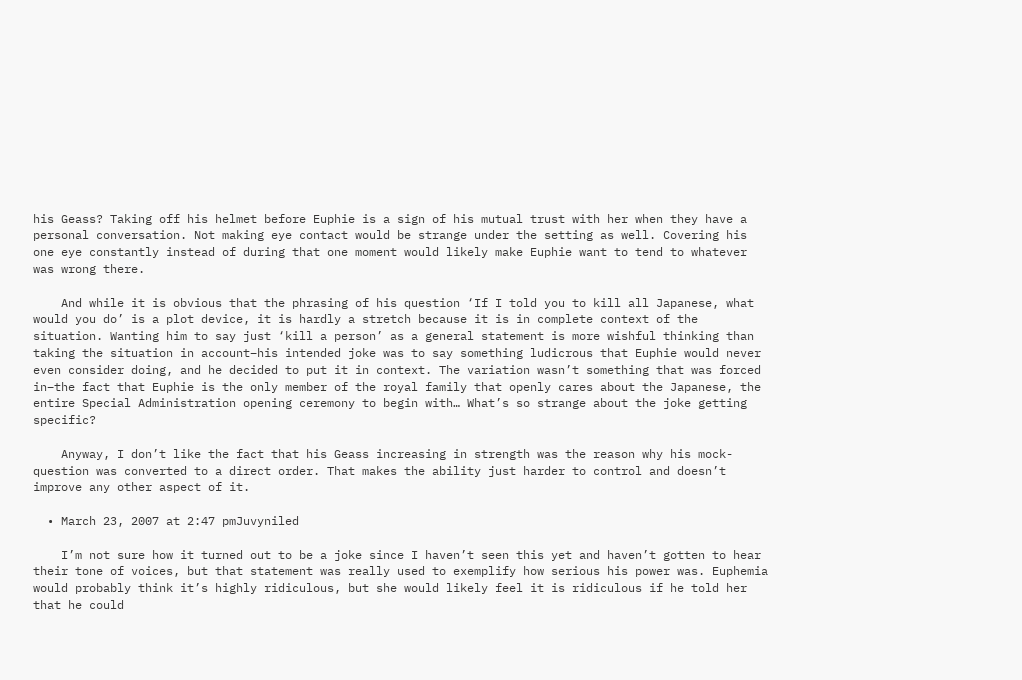his Geass? Taking off his helmet before Euphie is a sign of his mutual trust with her when they have a personal conversation. Not making eye contact would be strange under the setting as well. Covering his one eye constantly instead of during that one moment would likely make Euphie want to tend to whatever was wrong there.

    And while it is obvious that the phrasing of his question ‘If I told you to kill all Japanese, what would you do’ is a plot device, it is hardly a stretch because it is in complete context of the situation. Wanting him to say just ‘kill a person’ as a general statement is more wishful thinking than taking the situation in account–his intended joke was to say something ludicrous that Euphie would never even consider doing, and he decided to put it in context. The variation wasn’t something that was forced in–the fact that Euphie is the only member of the royal family that openly cares about the Japanese, the entire Special Administration opening ceremony to begin with… What’s so strange about the joke getting specific?

    Anyway, I don’t like the fact that his Geass increasing in strength was the reason why his mock-question was converted to a direct order. That makes the ability just harder to control and doesn’t improve any other aspect of it.

  • March 23, 2007 at 2:47 pmJuvyniled

    I’m not sure how it turned out to be a joke since I haven’t seen this yet and haven’t gotten to hear their tone of voices, but that statement was really used to exemplify how serious his power was. Euphemia would probably think it’s highly ridiculous, but she would likely feel it is ridiculous if he told her that he could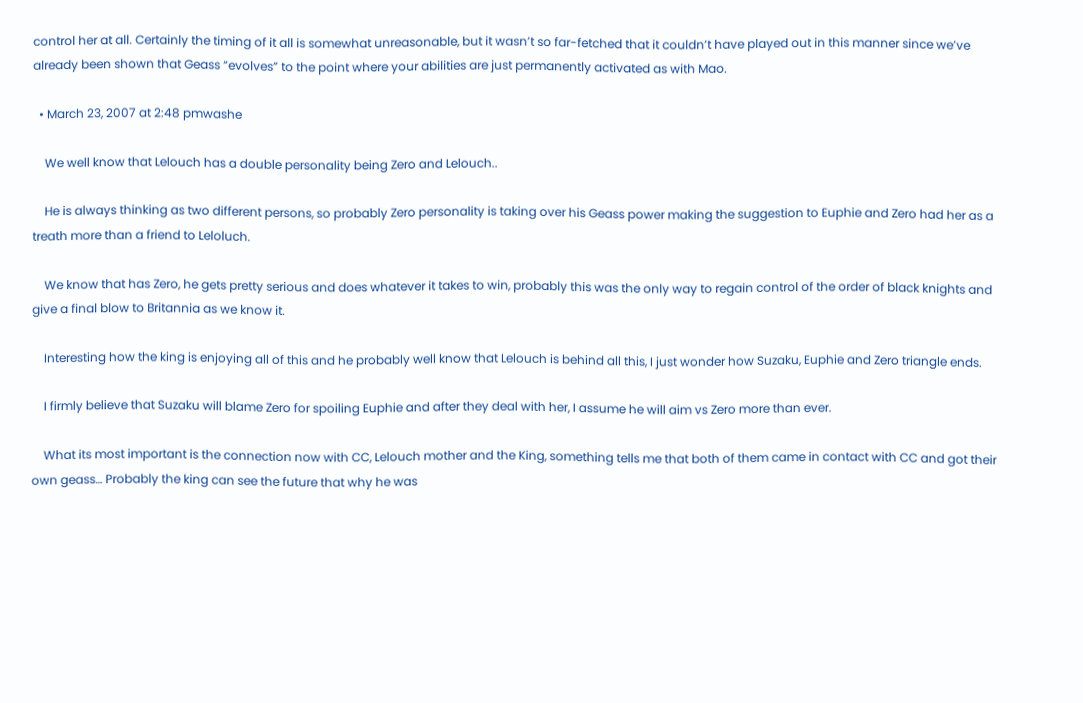control her at all. Certainly the timing of it all is somewhat unreasonable, but it wasn’t so far-fetched that it couldn’t have played out in this manner since we’ve already been shown that Geass “evolves” to the point where your abilities are just permanently activated as with Mao.

  • March 23, 2007 at 2:48 pmwashe

    We well know that Lelouch has a double personality being Zero and Lelouch..

    He is always thinking as two different persons, so probably Zero personality is taking over his Geass power making the suggestion to Euphie and Zero had her as a treath more than a friend to Leloluch.

    We know that has Zero, he gets pretty serious and does whatever it takes to win, probably this was the only way to regain control of the order of black knights and give a final blow to Britannia as we know it.

    Interesting how the king is enjoying all of this and he probably well know that Lelouch is behind all this, I just wonder how Suzaku, Euphie and Zero triangle ends.

    I firmly believe that Suzaku will blame Zero for spoiling Euphie and after they deal with her, I assume he will aim vs Zero more than ever.

    What its most important is the connection now with CC, Lelouch mother and the King, something tells me that both of them came in contact with CC and got their own geass… Probably the king can see the future that why he was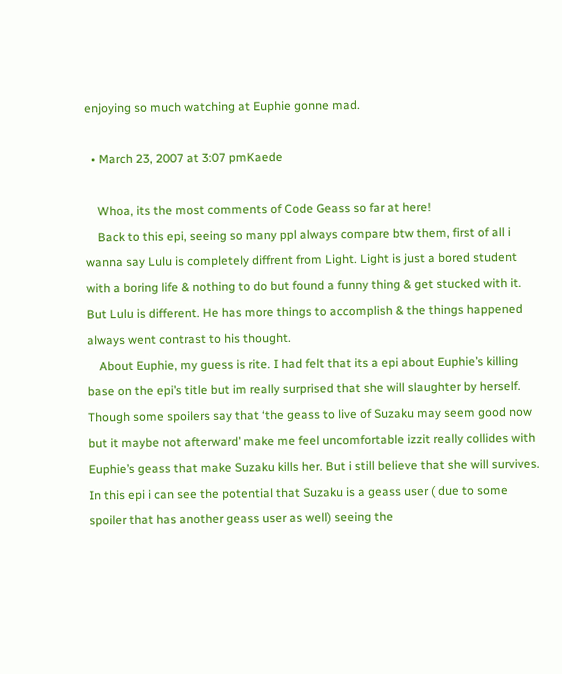enjoying so much watching at Euphie gonne mad.

  • March 23, 2007 at 3:07 pmKaede

    Whoa, its the most comments of Code Geass so far at here!
    Back to this epi, seeing so many ppl always compare btw them, first of all i wanna say Lulu is completely diffrent from Light. Light is just a bored student with a boring life & nothing to do but found a funny thing & get stucked with it. But Lulu is different. He has more things to accomplish & the things happened always went contrast to his thought.
    About Euphie, my guess is rite. I had felt that its a epi about Euphie’s killing base on the epi’s title but im really surprised that she will slaughter by herself. Though some spoilers say that ‘the geass to live of Suzaku may seem good now but it maybe not afterward’ make me feel uncomfortable izzit really collides with Euphie’s geass that make Suzaku kills her. But i still believe that she will survives. In this epi i can see the potential that Suzaku is a geass user ( due to some spoiler that has another geass user as well) seeing the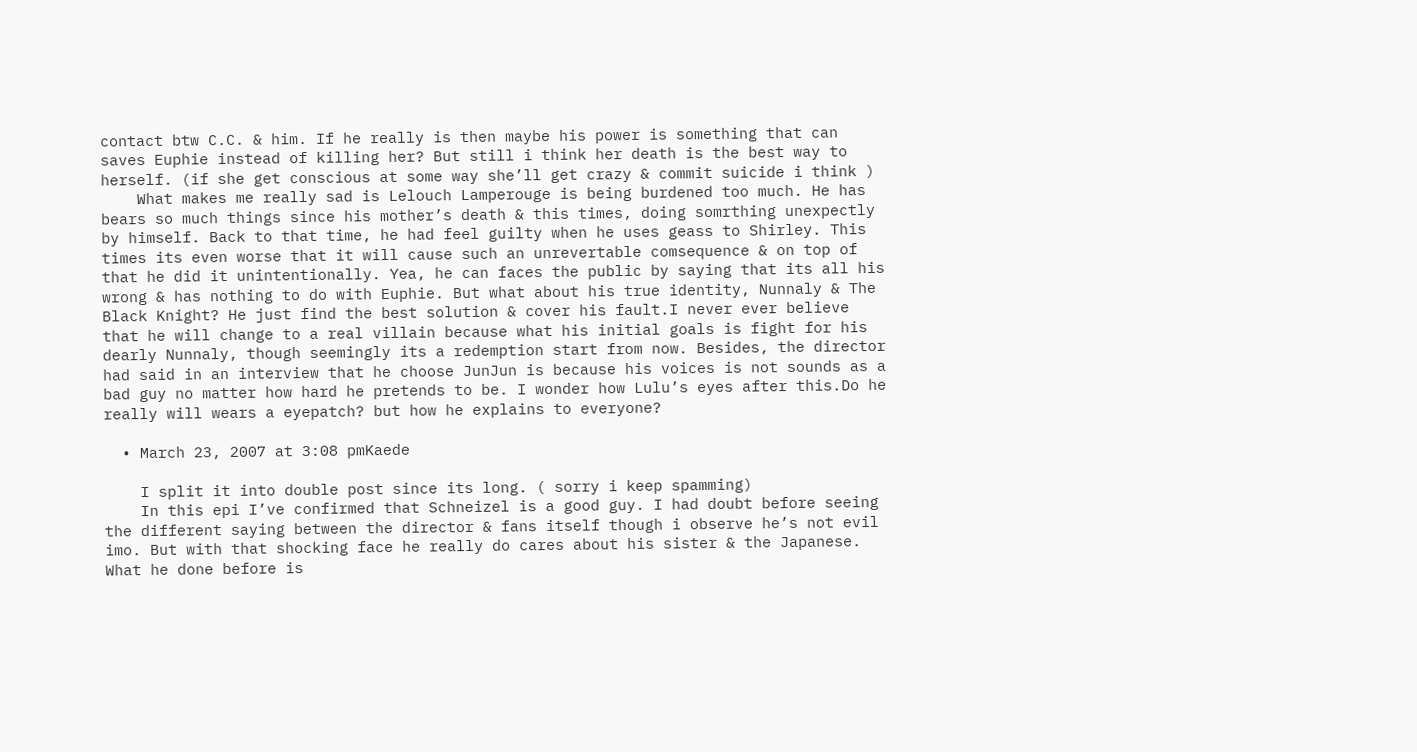contact btw C.C. & him. If he really is then maybe his power is something that can saves Euphie instead of killing her? But still i think her death is the best way to herself. (if she get conscious at some way she’ll get crazy & commit suicide i think )
    What makes me really sad is Lelouch Lamperouge is being burdened too much. He has bears so much things since his mother’s death & this times, doing somrthing unexpectly by himself. Back to that time, he had feel guilty when he uses geass to Shirley. This times its even worse that it will cause such an unrevertable comsequence & on top of that he did it unintentionally. Yea, he can faces the public by saying that its all his wrong & has nothing to do with Euphie. But what about his true identity, Nunnaly & The Black Knight? He just find the best solution & cover his fault.I never ever believe that he will change to a real villain because what his initial goals is fight for his dearly Nunnaly, though seemingly its a redemption start from now. Besides, the director had said in an interview that he choose JunJun is because his voices is not sounds as a bad guy no matter how hard he pretends to be. I wonder how Lulu’s eyes after this.Do he really will wears a eyepatch? but how he explains to everyone?

  • March 23, 2007 at 3:08 pmKaede

    I split it into double post since its long. ( sorry i keep spamming)
    In this epi I’ve confirmed that Schneizel is a good guy. I had doubt before seeing the different saying between the director & fans itself though i observe he’s not evil imo. But with that shocking face he really do cares about his sister & the Japanese. What he done before is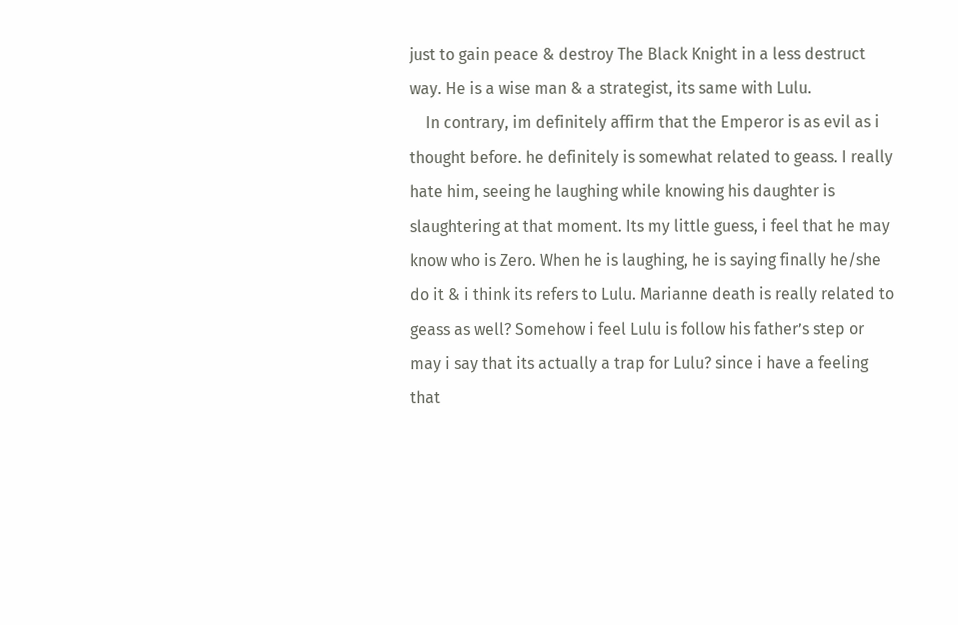just to gain peace & destroy The Black Knight in a less destruct way. He is a wise man & a strategist, its same with Lulu.
    In contrary, im definitely affirm that the Emperor is as evil as i thought before. he definitely is somewhat related to geass. I really hate him, seeing he laughing while knowing his daughter is slaughtering at that moment. Its my little guess, i feel that he may know who is Zero. When he is laughing, he is saying finally he/she do it & i think its refers to Lulu. Marianne death is really related to geass as well? Somehow i feel Lulu is follow his father’s step or may i say that its actually a trap for Lulu? since i have a feeling that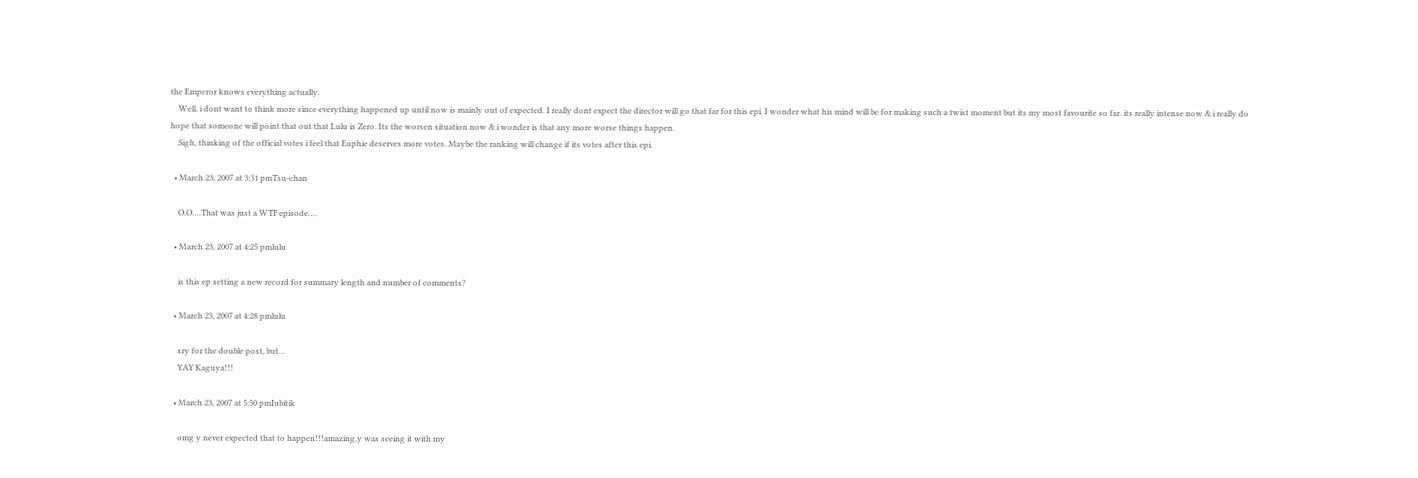the Emperor knows everything actually.
    Well, i dont want to think more since everything happened up until now is mainly out of expected. I really dont expect the director will go that far for this epi. I wonder what his mind will be for making such a twist moment but its my most favourite so far. its really intense now & i really do hope that someone will point that out that Lulu is Zero. Its the worsen situation now & i wonder is that any more worse things happen.
    Sigh, thinking of the official votes i feel that Euphie deserves more votes. Maybe the ranking will change if its votes after this epi.

  • March 23, 2007 at 3:31 pmTsu-chan

    O.O….That was just a WTF episode….

  • March 23, 2007 at 4:25 pmlulu

    is this ep setting a new record for summary length and number of comments?

  • March 23, 2007 at 4:28 pmlulu

    sry for the double post, but…
    YAY Kaguya!!!

  • March 23, 2007 at 5:50 pmIubitik

    omg y never expected that to happen!!!amazing,y was seeing it with my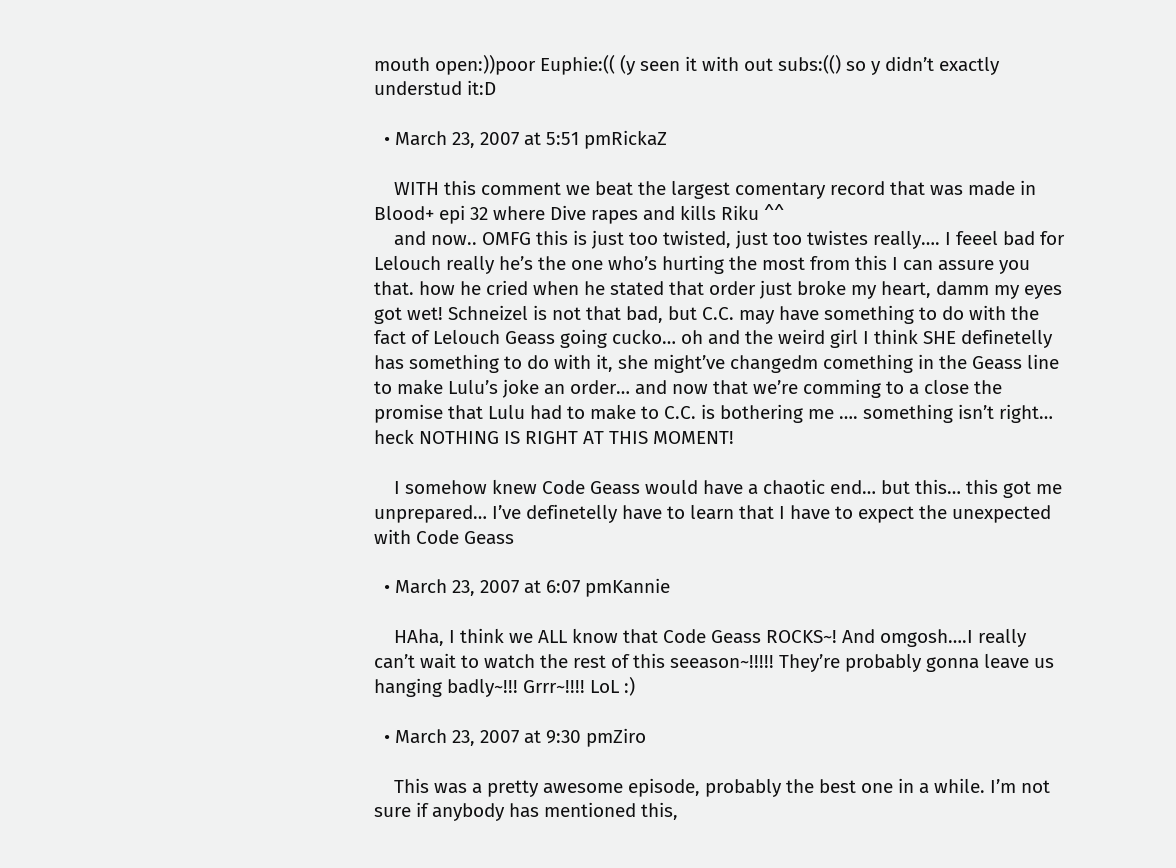mouth open:))poor Euphie:(( (y seen it with out subs:(() so y didn’t exactly understud it:D

  • March 23, 2007 at 5:51 pmRickaZ

    WITH this comment we beat the largest comentary record that was made in Blood+ epi 32 where Dive rapes and kills Riku ^^
    and now.. OMFG this is just too twisted, just too twistes really…. I feeel bad for Lelouch really he’s the one who’s hurting the most from this I can assure you that. how he cried when he stated that order just broke my heart, damm my eyes got wet! Schneizel is not that bad, but C.C. may have something to do with the fact of Lelouch Geass going cucko… oh and the weird girl I think SHE definetelly has something to do with it, she might’ve changedm comething in the Geass line to make Lulu’s joke an order… and now that we’re comming to a close the promise that Lulu had to make to C.C. is bothering me …. something isn’t right… heck NOTHING IS RIGHT AT THIS MOMENT!

    I somehow knew Code Geass would have a chaotic end… but this… this got me unprepared… I’ve definetelly have to learn that I have to expect the unexpected with Code Geass

  • March 23, 2007 at 6:07 pmKannie

    HAha, I think we ALL know that Code Geass ROCKS~! And omgosh….I really can’t wait to watch the rest of this seeason~!!!!! They’re probably gonna leave us hanging badly~!!! Grrr~!!!! LoL :)

  • March 23, 2007 at 9:30 pmZiro

    This was a pretty awesome episode, probably the best one in a while. I’m not sure if anybody has mentioned this,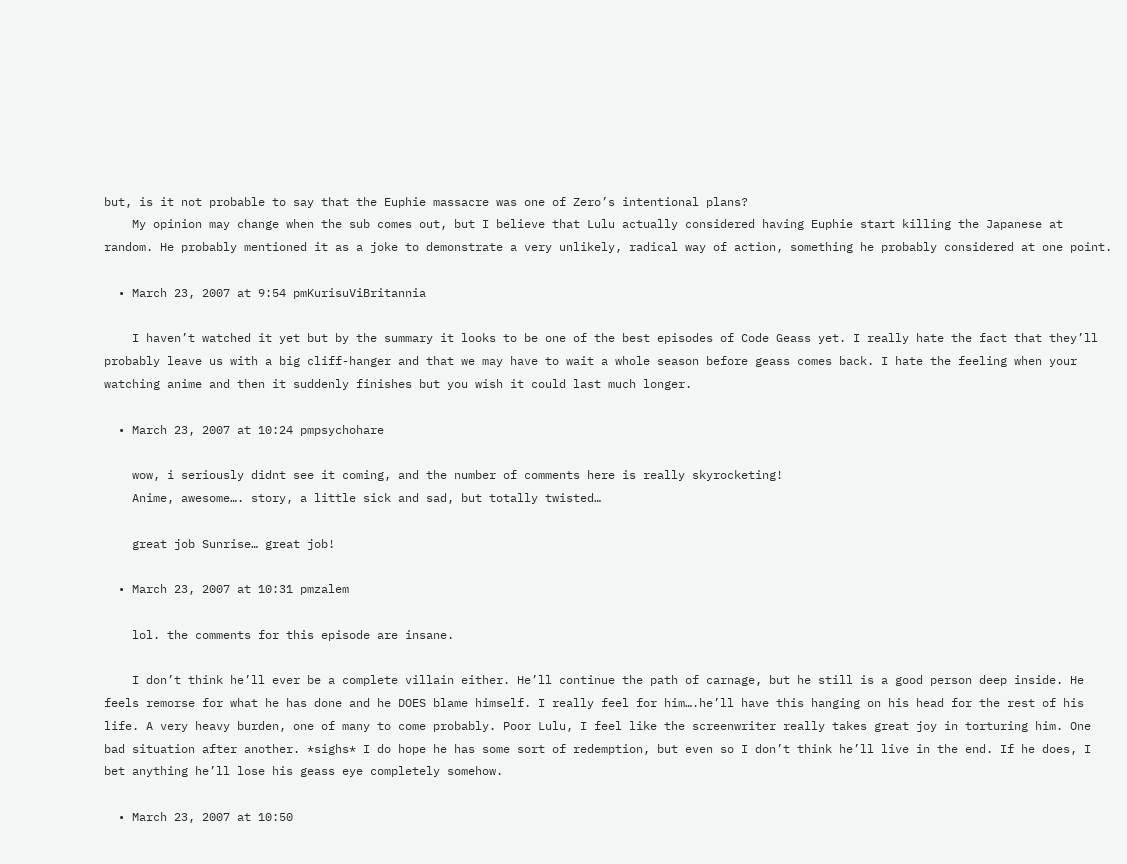but, is it not probable to say that the Euphie massacre was one of Zero’s intentional plans?
    My opinion may change when the sub comes out, but I believe that Lulu actually considered having Euphie start killing the Japanese at random. He probably mentioned it as a joke to demonstrate a very unlikely, radical way of action, something he probably considered at one point.

  • March 23, 2007 at 9:54 pmKurisuViBritannia

    I haven’t watched it yet but by the summary it looks to be one of the best episodes of Code Geass yet. I really hate the fact that they’ll probably leave us with a big cliff-hanger and that we may have to wait a whole season before geass comes back. I hate the feeling when your watching anime and then it suddenly finishes but you wish it could last much longer.

  • March 23, 2007 at 10:24 pmpsychohare

    wow, i seriously didnt see it coming, and the number of comments here is really skyrocketing!
    Anime, awesome…. story, a little sick and sad, but totally twisted…

    great job Sunrise… great job!

  • March 23, 2007 at 10:31 pmzalem

    lol. the comments for this episode are insane.

    I don’t think he’ll ever be a complete villain either. He’ll continue the path of carnage, but he still is a good person deep inside. He feels remorse for what he has done and he DOES blame himself. I really feel for him….he’ll have this hanging on his head for the rest of his life. A very heavy burden, one of many to come probably. Poor Lulu, I feel like the screenwriter really takes great joy in torturing him. One bad situation after another. *sighs* I do hope he has some sort of redemption, but even so I don’t think he’ll live in the end. If he does, I bet anything he’ll lose his geass eye completely somehow.

  • March 23, 2007 at 10:50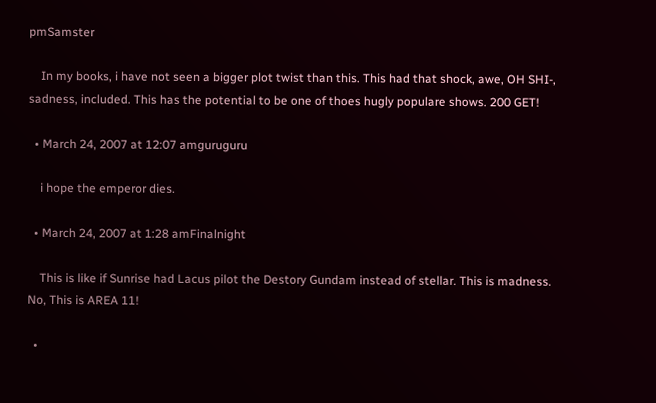pmSamster

    In my books, i have not seen a bigger plot twist than this. This had that shock, awe, OH SHI-, sadness, included. This has the potential to be one of thoes hugly populare shows. 200 GET!

  • March 24, 2007 at 12:07 amguruguru

    i hope the emperor dies.

  • March 24, 2007 at 1:28 amFinalnight

    This is like if Sunrise had Lacus pilot the Destory Gundam instead of stellar. This is madness. No, This is AREA 11!

  •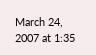March 24, 2007 at 1:35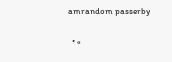amrandom passerby


  • «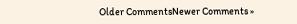Older CommentsNewer Comments »